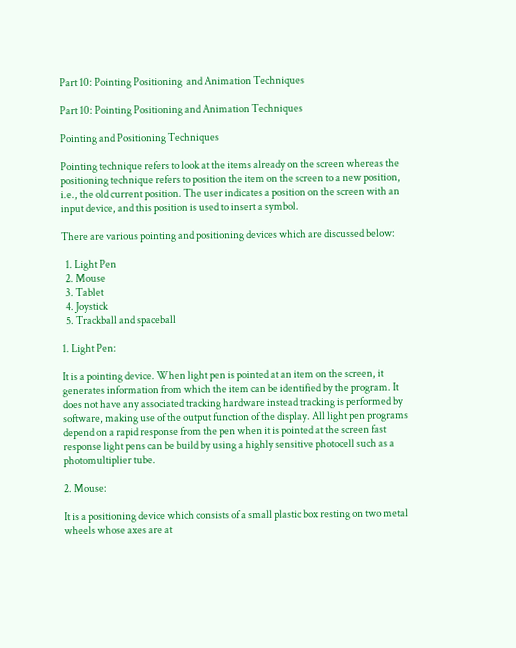Part 10: Pointing Positioning  and Animation Techniques

Part 10: Pointing Positioning and Animation Techniques

Pointing and Positioning Techniques

Pointing technique refers to look at the items already on the screen whereas the positioning technique refers to position the item on the screen to a new position, i.e., the old current position. The user indicates a position on the screen with an input device, and this position is used to insert a symbol.

There are various pointing and positioning devices which are discussed below:

  1. Light Pen
  2. Mouse
  3. Tablet
  4. Joystick
  5. Trackball and spaceball

1. Light Pen:

It is a pointing device. When light pen is pointed at an item on the screen, it generates information from which the item can be identified by the program. It does not have any associated tracking hardware instead tracking is performed by software, making use of the output function of the display. All light pen programs depend on a rapid response from the pen when it is pointed at the screen fast response light pens can be build by using a highly sensitive photocell such as a photomultiplier tube.

2. Mouse:

It is a positioning device which consists of a small plastic box resting on two metal wheels whose axes are at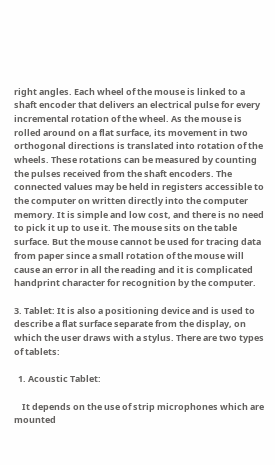right angles. Each wheel of the mouse is linked to a shaft encoder that delivers an electrical pulse for every incremental rotation of the wheel. As the mouse is rolled around on a flat surface, its movement in two orthogonal directions is translated into rotation of the wheels. These rotations can be measured by counting the pulses received from the shaft encoders. The connected values may be held in registers accessible to the computer on written directly into the computer memory. It is simple and low cost, and there is no need to pick it up to use it. The mouse sits on the table surface. But the mouse cannot be used for tracing data from paper since a small rotation of the mouse will cause an error in all the reading and it is complicated handprint character for recognition by the computer.

3. Tablet: It is also a positioning device and is used to describe a flat surface separate from the display, on which the user draws with a stylus. There are two types of tablets:

  1. Acoustic Tablet:

    It depends on the use of strip microphones which are mounted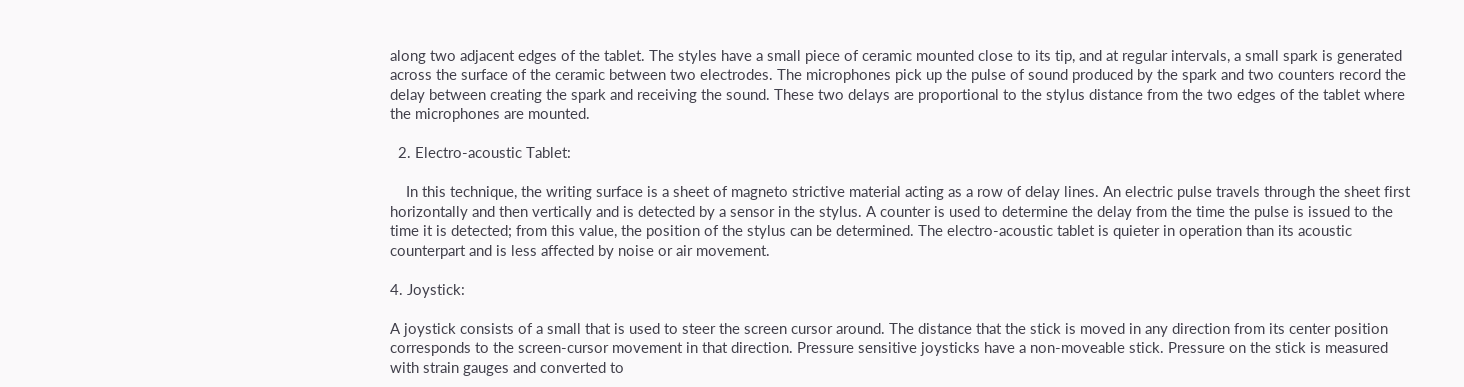along two adjacent edges of the tablet. The styles have a small piece of ceramic mounted close to its tip, and at regular intervals, a small spark is generated across the surface of the ceramic between two electrodes. The microphones pick up the pulse of sound produced by the spark and two counters record the delay between creating the spark and receiving the sound. These two delays are proportional to the stylus distance from the two edges of the tablet where the microphones are mounted.

  2. Electro-acoustic Tablet:

    In this technique, the writing surface is a sheet of magneto strictive material acting as a row of delay lines. An electric pulse travels through the sheet first horizontally and then vertically and is detected by a sensor in the stylus. A counter is used to determine the delay from the time the pulse is issued to the time it is detected; from this value, the position of the stylus can be determined. The electro-acoustic tablet is quieter in operation than its acoustic counterpart and is less affected by noise or air movement.

4. Joystick:

A joystick consists of a small that is used to steer the screen cursor around. The distance that the stick is moved in any direction from its center position corresponds to the screen-cursor movement in that direction. Pressure sensitive joysticks have a non-moveable stick. Pressure on the stick is measured with strain gauges and converted to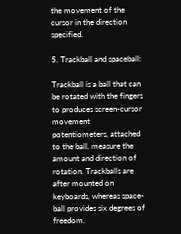the movement of the cursor in the direction specified.

5. Trackball and spaceball:

Trackball is a ball that can be rotated with the fingers to produces screen-cursor movement potentiometers, attached to the ball, measure the amount and direction of rotation. Trackballs are after mounted on keyboards, whereas space-ball provides six degrees of freedom.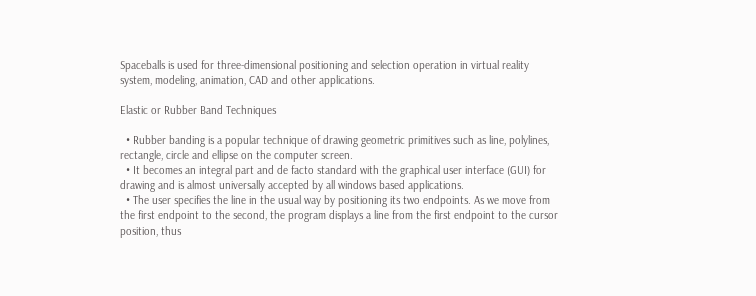Spaceballs is used for three-dimensional positioning and selection operation in virtual reality system, modeling, animation, CAD and other applications.

Elastic or Rubber Band Techniques

  • Rubber banding is a popular technique of drawing geometric primitives such as line, polylines, rectangle, circle and ellipse on the computer screen.
  • It becomes an integral part and de facto standard with the graphical user interface (GUI) for drawing and is almost universally accepted by all windows based applications.
  • The user specifies the line in the usual way by positioning its two endpoints. As we move from the first endpoint to the second, the program displays a line from the first endpoint to the cursor position, thus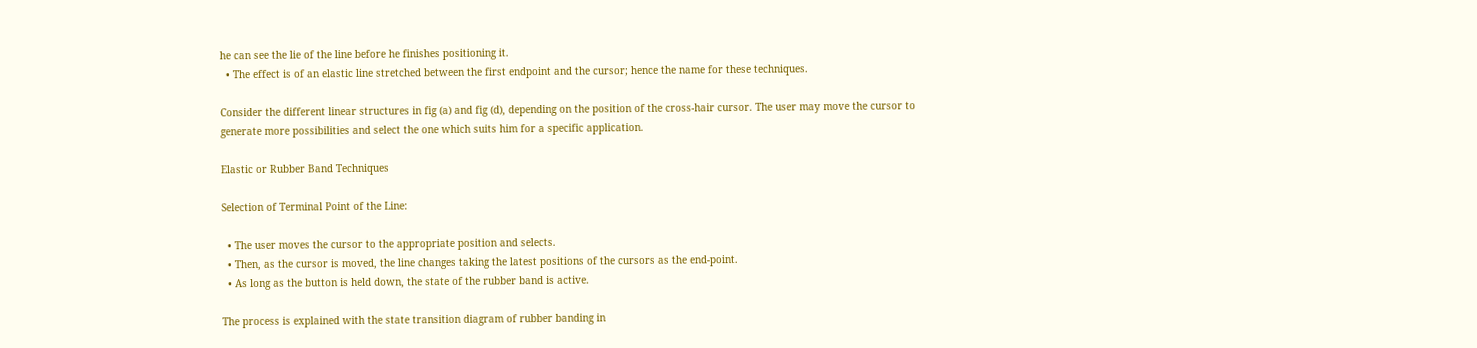he can see the lie of the line before he finishes positioning it.
  • The effect is of an elastic line stretched between the first endpoint and the cursor; hence the name for these techniques.

Consider the different linear structures in fig (a) and fig (d), depending on the position of the cross-hair cursor. The user may move the cursor to generate more possibilities and select the one which suits him for a specific application.

Elastic or Rubber Band Techniques

Selection of Terminal Point of the Line:

  • The user moves the cursor to the appropriate position and selects.
  • Then, as the cursor is moved, the line changes taking the latest positions of the cursors as the end-point.
  • As long as the button is held down, the state of the rubber band is active.

The process is explained with the state transition diagram of rubber banding in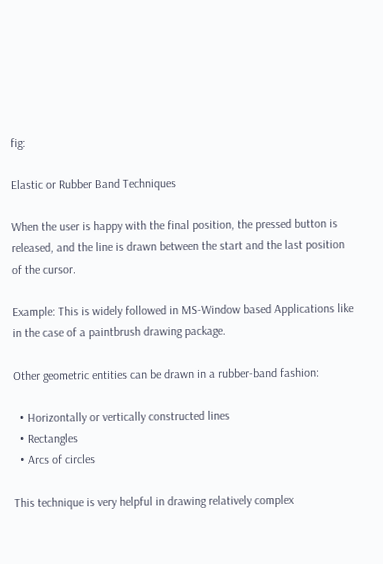fig:

Elastic or Rubber Band Techniques

When the user is happy with the final position, the pressed button is released, and the line is drawn between the start and the last position of the cursor.

Example: This is widely followed in MS-Window based Applications like in the case of a paintbrush drawing package.

Other geometric entities can be drawn in a rubber-band fashion:

  • Horizontally or vertically constructed lines
  • Rectangles
  • Arcs of circles

This technique is very helpful in drawing relatively complex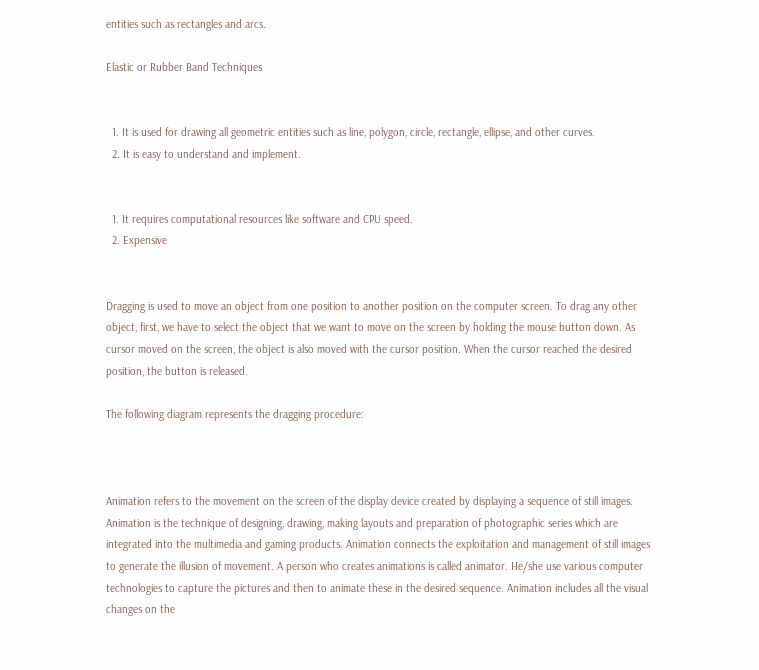entities such as rectangles and arcs.

Elastic or Rubber Band Techniques


  1. It is used for drawing all geometric entities such as line, polygon, circle, rectangle, ellipse, and other curves.
  2. It is easy to understand and implement.


  1. It requires computational resources like software and CPU speed.
  2. Expensive


Dragging is used to move an object from one position to another position on the computer screen. To drag any other object, first, we have to select the object that we want to move on the screen by holding the mouse button down. As cursor moved on the screen, the object is also moved with the cursor position. When the cursor reached the desired position, the button is released.

The following diagram represents the dragging procedure:



Animation refers to the movement on the screen of the display device created by displaying a sequence of still images. Animation is the technique of designing, drawing, making layouts and preparation of photographic series which are integrated into the multimedia and gaming products. Animation connects the exploitation and management of still images to generate the illusion of movement. A person who creates animations is called animator. He/she use various computer technologies to capture the pictures and then to animate these in the desired sequence. Animation includes all the visual changes on the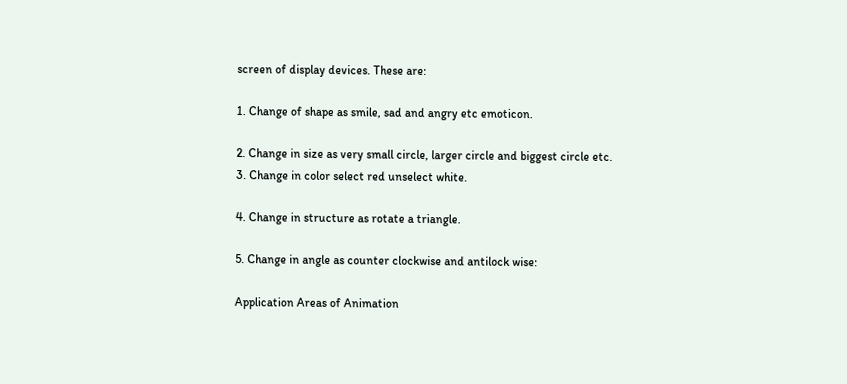screen of display devices. These are:

1. Change of shape as smile, sad and angry etc emoticon.

2. Change in size as very small circle, larger circle and biggest circle etc.
3. Change in color select red unselect white.

4. Change in structure as rotate a triangle.

5. Change in angle as counter clockwise and antilock wise:

Application Areas of Animation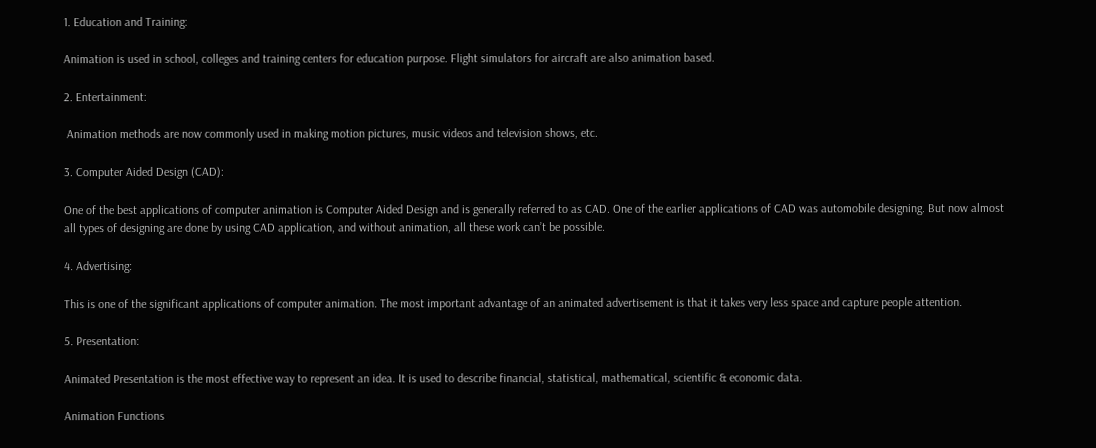1. Education and Training:

Animation is used in school, colleges and training centers for education purpose. Flight simulators for aircraft are also animation based.

2. Entertainment:

 Animation methods are now commonly used in making motion pictures, music videos and television shows, etc.

3. Computer Aided Design (CAD):

One of the best applications of computer animation is Computer Aided Design and is generally referred to as CAD. One of the earlier applications of CAD was automobile designing. But now almost all types of designing are done by using CAD application, and without animation, all these work can’t be possible.

4. Advertising:

This is one of the significant applications of computer animation. The most important advantage of an animated advertisement is that it takes very less space and capture people attention.

5. Presentation:

Animated Presentation is the most effective way to represent an idea. It is used to describe financial, statistical, mathematical, scientific & economic data.

Animation Functions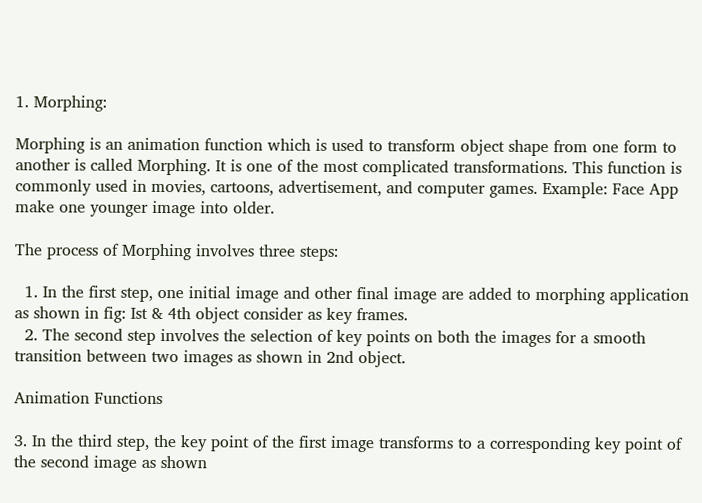1. Morphing:

Morphing is an animation function which is used to transform object shape from one form to another is called Morphing. It is one of the most complicated transformations. This function is commonly used in movies, cartoons, advertisement, and computer games. Example: Face App make one younger image into older.

The process of Morphing involves three steps:

  1. In the first step, one initial image and other final image are added to morphing application as shown in fig: Ist & 4th object consider as key frames.
  2. The second step involves the selection of key points on both the images for a smooth transition between two images as shown in 2nd object.

Animation Functions

3. In the third step, the key point of the first image transforms to a corresponding key point of the second image as shown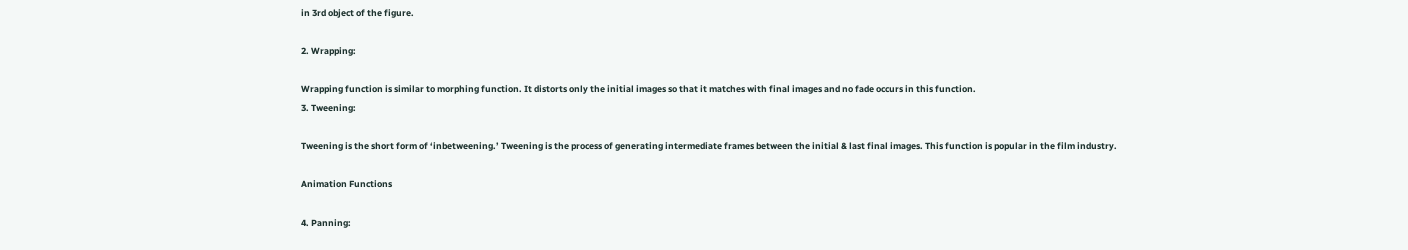in 3rd object of the figure.

2. Wrapping:

Wrapping function is similar to morphing function. It distorts only the initial images so that it matches with final images and no fade occurs in this function.
3. Tweening:

Tweening is the short form of ‘inbetweening.’ Tweening is the process of generating intermediate frames between the initial & last final images. This function is popular in the film industry.

Animation Functions

4. Panning: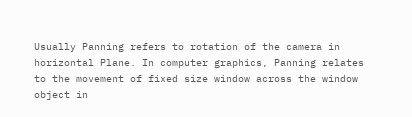Usually Panning refers to rotation of the camera in horizontal Plane. In computer graphics, Panning relates to the movement of fixed size window across the window object in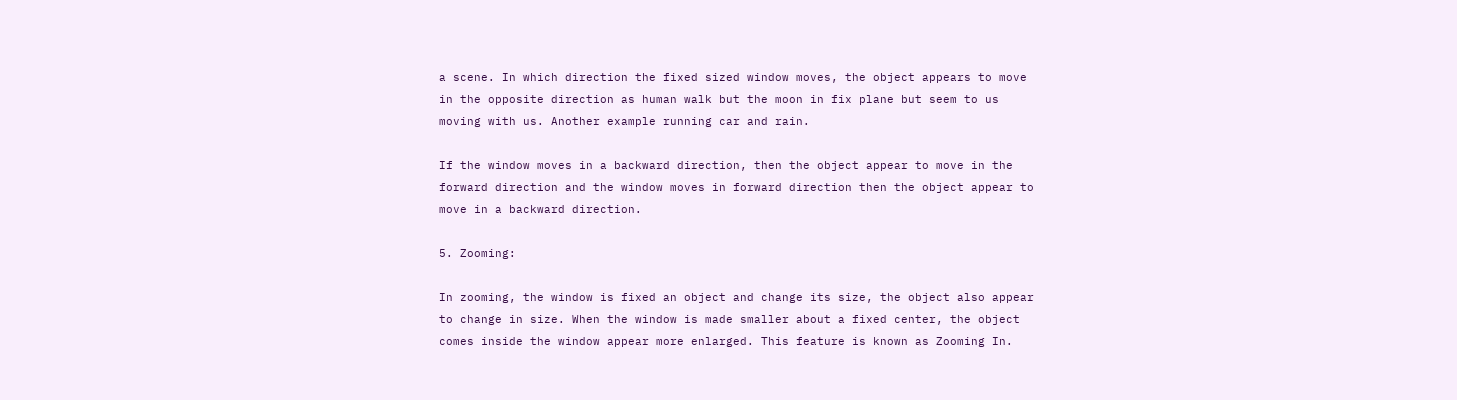a scene. In which direction the fixed sized window moves, the object appears to move in the opposite direction as human walk but the moon in fix plane but seem to us moving with us. Another example running car and rain.

If the window moves in a backward direction, then the object appear to move in the forward direction and the window moves in forward direction then the object appear to move in a backward direction.

5. Zooming:

In zooming, the window is fixed an object and change its size, the object also appear to change in size. When the window is made smaller about a fixed center, the object comes inside the window appear more enlarged. This feature is known as Zooming In.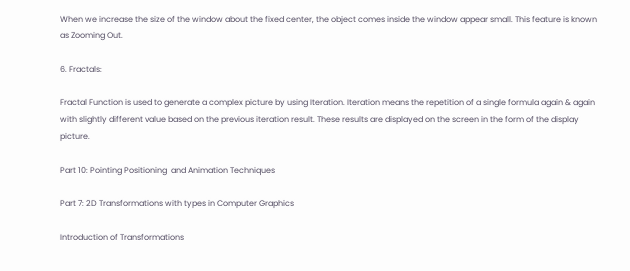When we increase the size of the window about the fixed center, the object comes inside the window appear small. This feature is known as Zooming Out.

6. Fractals:

Fractal Function is used to generate a complex picture by using Iteration. Iteration means the repetition of a single formula again & again with slightly different value based on the previous iteration result. These results are displayed on the screen in the form of the display picture.

Part 10: Pointing Positioning  and Animation Techniques

Part 7: 2D Transformations with types in Computer Graphics

Introduction of Transformations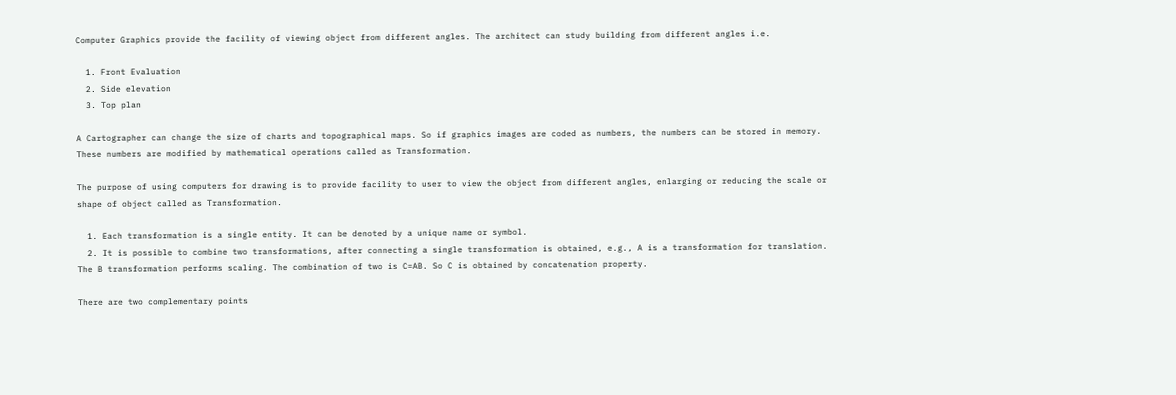Computer Graphics provide the facility of viewing object from different angles. The architect can study building from different angles i.e.

  1. Front Evaluation
  2. Side elevation
  3. Top plan

A Cartographer can change the size of charts and topographical maps. So if graphics images are coded as numbers, the numbers can be stored in memory. These numbers are modified by mathematical operations called as Transformation.

The purpose of using computers for drawing is to provide facility to user to view the object from different angles, enlarging or reducing the scale or shape of object called as Transformation.

  1. Each transformation is a single entity. It can be denoted by a unique name or symbol.
  2. It is possible to combine two transformations, after connecting a single transformation is obtained, e.g., A is a transformation for translation. The B transformation performs scaling. The combination of two is C=AB. So C is obtained by concatenation property.

There are two complementary points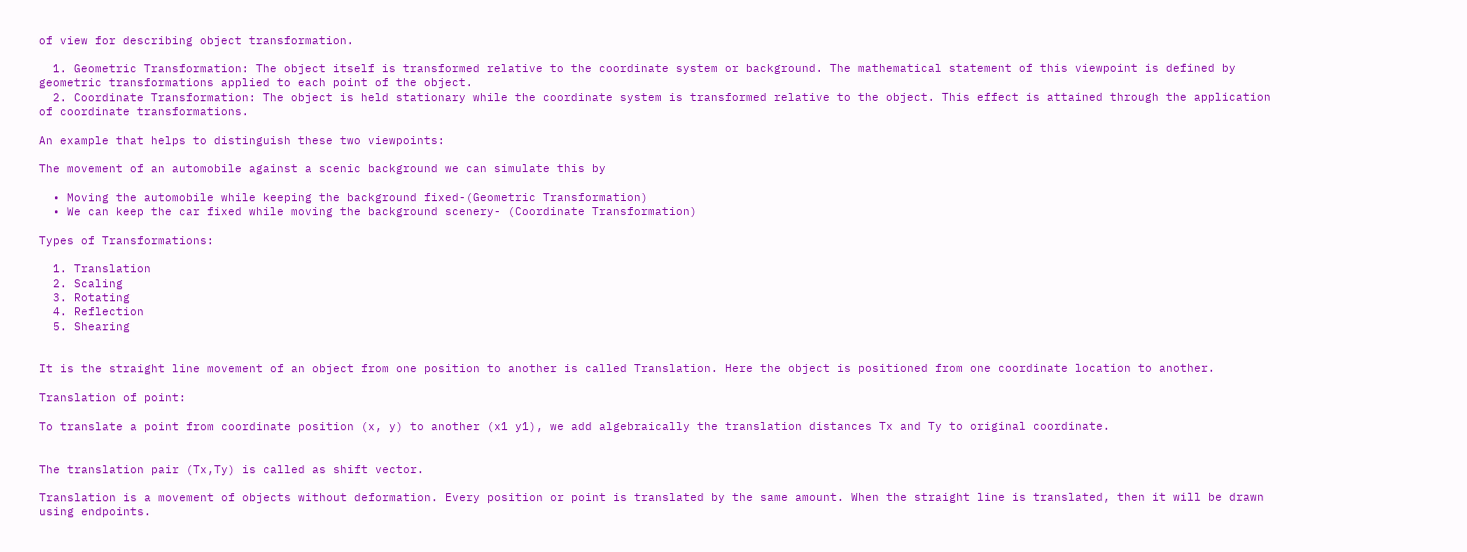of view for describing object transformation.

  1. Geometric Transformation: The object itself is transformed relative to the coordinate system or background. The mathematical statement of this viewpoint is defined by geometric transformations applied to each point of the object.
  2. Coordinate Transformation: The object is held stationary while the coordinate system is transformed relative to the object. This effect is attained through the application of coordinate transformations.

An example that helps to distinguish these two viewpoints:

The movement of an automobile against a scenic background we can simulate this by

  • Moving the automobile while keeping the background fixed-(Geometric Transformation)
  • We can keep the car fixed while moving the background scenery- (Coordinate Transformation)

Types of Transformations:

  1. Translation
  2. Scaling
  3. Rotating
  4. Reflection
  5. Shearing


It is the straight line movement of an object from one position to another is called Translation. Here the object is positioned from one coordinate location to another.

Translation of point:

To translate a point from coordinate position (x, y) to another (x1 y1), we add algebraically the translation distances Tx and Ty to original coordinate.


The translation pair (Tx,Ty) is called as shift vector.

Translation is a movement of objects without deformation. Every position or point is translated by the same amount. When the straight line is translated, then it will be drawn using endpoints.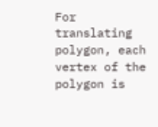For translating polygon, each vertex of the polygon is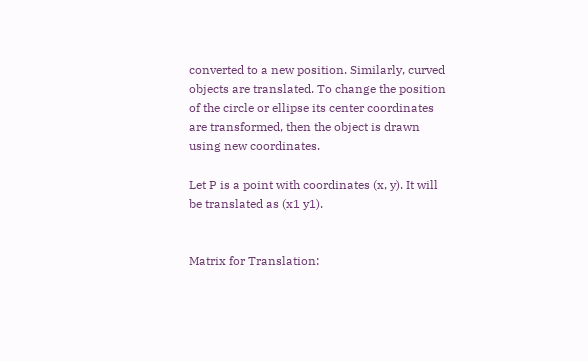converted to a new position. Similarly, curved objects are translated. To change the position of the circle or ellipse its center coordinates are transformed, then the object is drawn using new coordinates.

Let P is a point with coordinates (x, y). It will be translated as (x1 y1).


Matrix for Translation: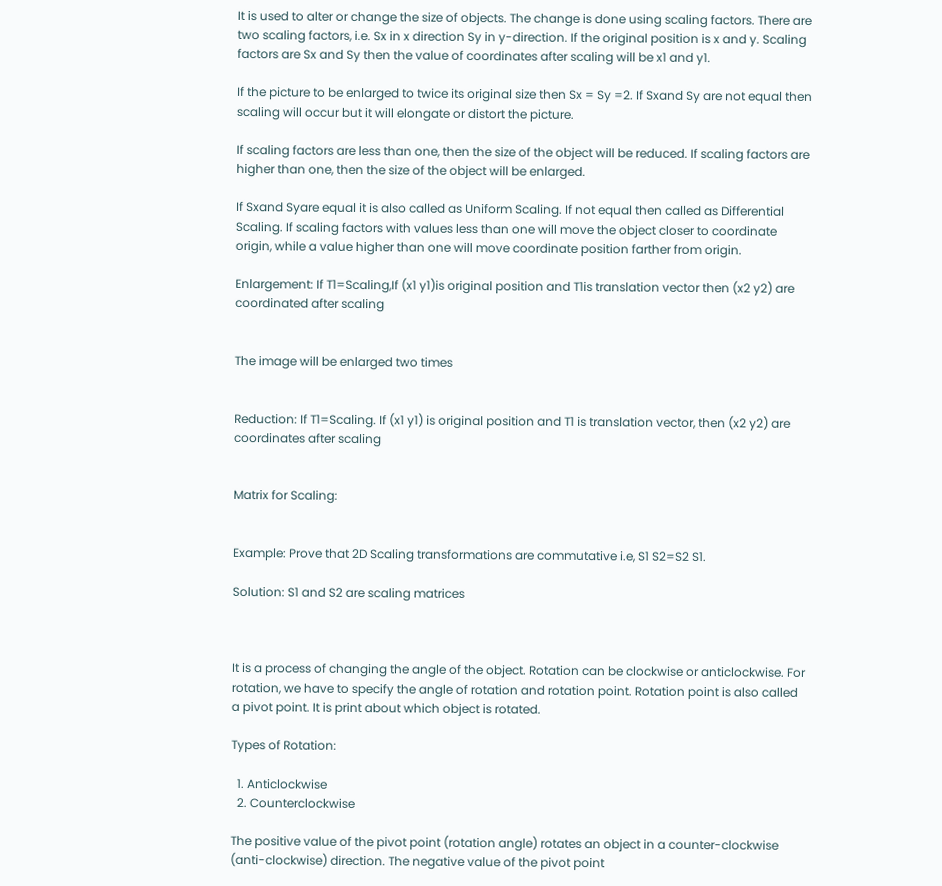It is used to alter or change the size of objects. The change is done using scaling factors. There are two scaling factors, i.e. Sx in x direction Sy in y-direction. If the original position is x and y. Scaling factors are Sx and Sy then the value of coordinates after scaling will be x1 and y1.

If the picture to be enlarged to twice its original size then Sx = Sy =2. If Sxand Sy are not equal then scaling will occur but it will elongate or distort the picture.

If scaling factors are less than one, then the size of the object will be reduced. If scaling factors are higher than one, then the size of the object will be enlarged.

If Sxand Syare equal it is also called as Uniform Scaling. If not equal then called as Differential Scaling. If scaling factors with values less than one will move the object closer to coordinate origin, while a value higher than one will move coordinate position farther from origin.

Enlargement: If T1=Scaling,If (x1 y1)is original position and T1is translation vector then (x2 y2) are coordinated after scaling


The image will be enlarged two times


Reduction: If T1=Scaling. If (x1 y1) is original position and T1 is translation vector, then (x2 y2) are coordinates after scaling


Matrix for Scaling:


Example: Prove that 2D Scaling transformations are commutative i.e, S1 S2=S2 S1.

Solution: S1 and S2 are scaling matrices



It is a process of changing the angle of the object. Rotation can be clockwise or anticlockwise. For rotation, we have to specify the angle of rotation and rotation point. Rotation point is also called a pivot point. It is print about which object is rotated.

Types of Rotation:

  1. Anticlockwise
  2. Counterclockwise

The positive value of the pivot point (rotation angle) rotates an object in a counter-clockwise (anti-clockwise) direction. The negative value of the pivot point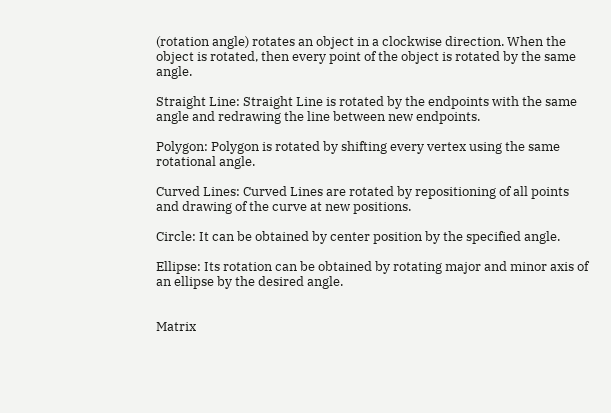(rotation angle) rotates an object in a clockwise direction. When the object is rotated, then every point of the object is rotated by the same angle.

Straight Line: Straight Line is rotated by the endpoints with the same angle and redrawing the line between new endpoints.

Polygon: Polygon is rotated by shifting every vertex using the same rotational angle.

Curved Lines: Curved Lines are rotated by repositioning of all points and drawing of the curve at new positions.

Circle: It can be obtained by center position by the specified angle.

Ellipse: Its rotation can be obtained by rotating major and minor axis of an ellipse by the desired angle.


Matrix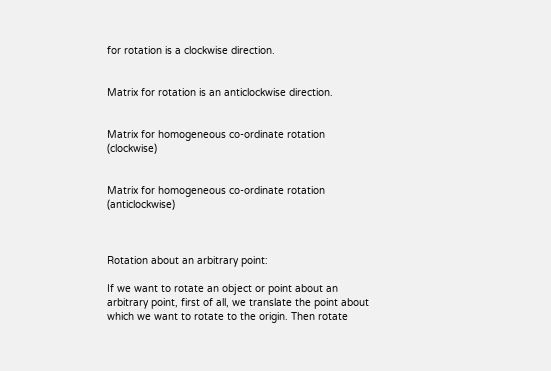for rotation is a clockwise direction.


Matrix for rotation is an anticlockwise direction.


Matrix for homogeneous co-ordinate rotation (clockwise)


Matrix for homogeneous co-ordinate rotation (anticlockwise)



Rotation about an arbitrary point:

If we want to rotate an object or point about an arbitrary point, first of all, we translate the point about which we want to rotate to the origin. Then rotate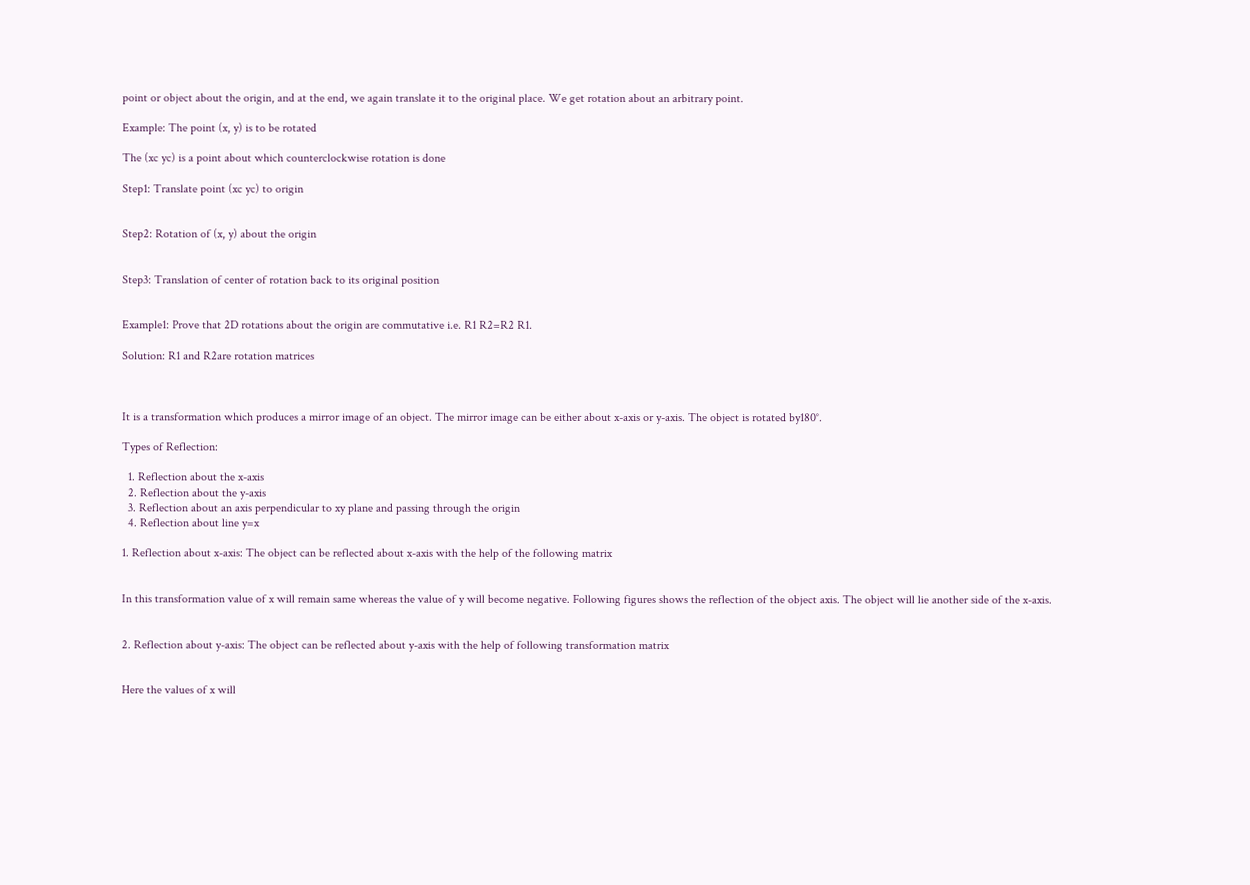point or object about the origin, and at the end, we again translate it to the original place. We get rotation about an arbitrary point.

Example: The point (x, y) is to be rotated

The (xc yc) is a point about which counterclockwise rotation is done

Step1: Translate point (xc yc) to origin


Step2: Rotation of (x, y) about the origin


Step3: Translation of center of rotation back to its original position


Example1: Prove that 2D rotations about the origin are commutative i.e. R1 R2=R2 R1.

Solution: R1 and R2are rotation matrices



It is a transformation which produces a mirror image of an object. The mirror image can be either about x-axis or y-axis. The object is rotated by180°.

Types of Reflection:

  1. Reflection about the x-axis
  2. Reflection about the y-axis
  3. Reflection about an axis perpendicular to xy plane and passing through the origin
  4. Reflection about line y=x

1. Reflection about x-axis: The object can be reflected about x-axis with the help of the following matrix


In this transformation value of x will remain same whereas the value of y will become negative. Following figures shows the reflection of the object axis. The object will lie another side of the x-axis.


2. Reflection about y-axis: The object can be reflected about y-axis with the help of following transformation matrix


Here the values of x will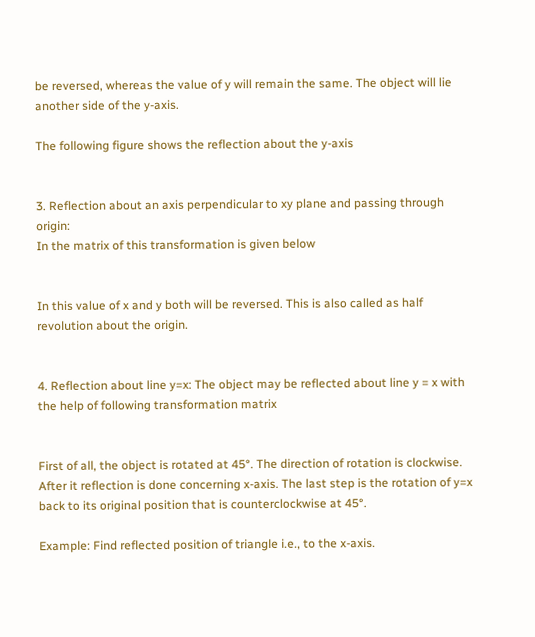be reversed, whereas the value of y will remain the same. The object will lie another side of the y-axis.

The following figure shows the reflection about the y-axis


3. Reflection about an axis perpendicular to xy plane and passing through origin:
In the matrix of this transformation is given below


In this value of x and y both will be reversed. This is also called as half revolution about the origin.


4. Reflection about line y=x: The object may be reflected about line y = x with the help of following transformation matrix


First of all, the object is rotated at 45°. The direction of rotation is clockwise. After it reflection is done concerning x-axis. The last step is the rotation of y=x back to its original position that is counterclockwise at 45°.

Example: Find reflected position of triangle i.e., to the x-axis.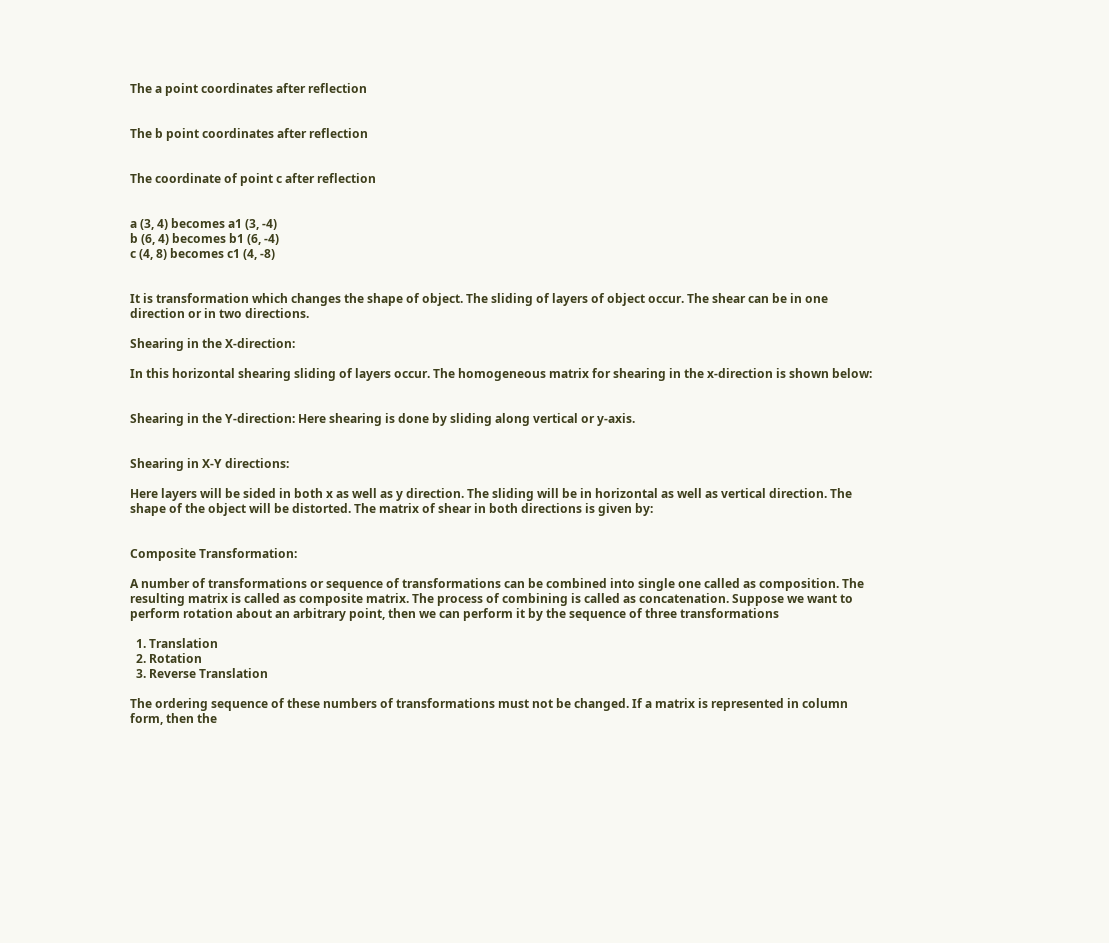The a point coordinates after reflection


The b point coordinates after reflection


The coordinate of point c after reflection


a (3, 4) becomes a1 (3, -4)
b (6, 4) becomes b1 (6, -4)
c (4, 8) becomes c1 (4, -8)


It is transformation which changes the shape of object. The sliding of layers of object occur. The shear can be in one direction or in two directions.

Shearing in the X-direction:

In this horizontal shearing sliding of layers occur. The homogeneous matrix for shearing in the x-direction is shown below:


Shearing in the Y-direction: Here shearing is done by sliding along vertical or y-axis.


Shearing in X-Y directions:

Here layers will be sided in both x as well as y direction. The sliding will be in horizontal as well as vertical direction. The shape of the object will be distorted. The matrix of shear in both directions is given by:


Composite Transformation:

A number of transformations or sequence of transformations can be combined into single one called as composition. The resulting matrix is called as composite matrix. The process of combining is called as concatenation. Suppose we want to perform rotation about an arbitrary point, then we can perform it by the sequence of three transformations

  1. Translation
  2. Rotation
  3. Reverse Translation

The ordering sequence of these numbers of transformations must not be changed. If a matrix is represented in column form, then the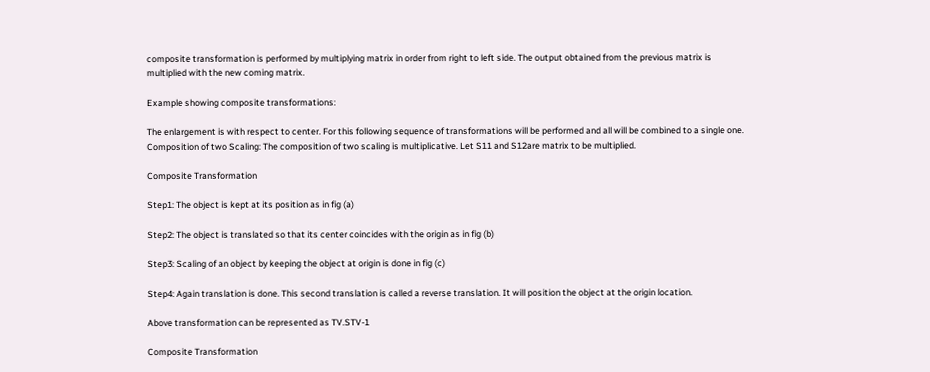composite transformation is performed by multiplying matrix in order from right to left side. The output obtained from the previous matrix is multiplied with the new coming matrix.

Example showing composite transformations:

The enlargement is with respect to center. For this following sequence of transformations will be performed and all will be combined to a single one. Composition of two Scaling: The composition of two scaling is multiplicative. Let S11 and S12are matrix to be multiplied.

Composite Transformation

Step1: The object is kept at its position as in fig (a)

Step2: The object is translated so that its center coincides with the origin as in fig (b)

Step3: Scaling of an object by keeping the object at origin is done in fig (c)

Step4: Again translation is done. This second translation is called a reverse translation. It will position the object at the origin location.

Above transformation can be represented as TV.STV-1

Composite Transformation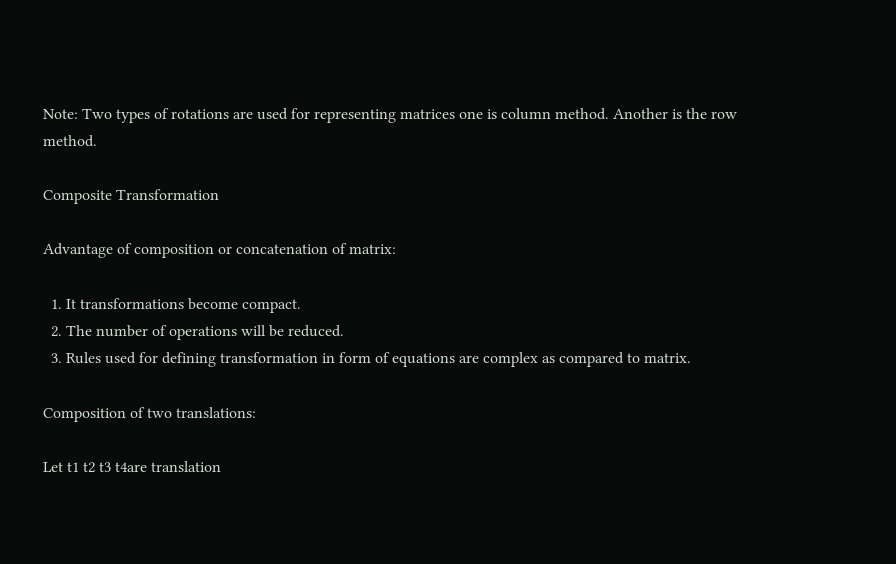Note: Two types of rotations are used for representing matrices one is column method. Another is the row method.

Composite Transformation

Advantage of composition or concatenation of matrix:

  1. It transformations become compact.
  2. The number of operations will be reduced.
  3. Rules used for defining transformation in form of equations are complex as compared to matrix.

Composition of two translations:

Let t1 t2 t3 t4are translation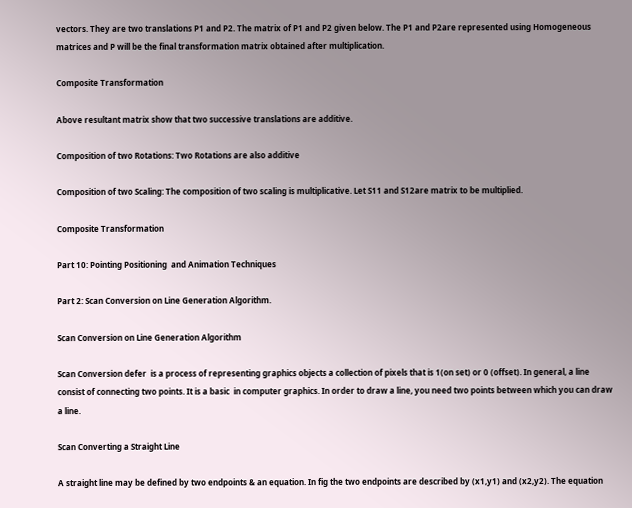vectors. They are two translations P1 and P2. The matrix of P1 and P2 given below. The P1 and P2are represented using Homogeneous matrices and P will be the final transformation matrix obtained after multiplication.

Composite Transformation

Above resultant matrix show that two successive translations are additive.

Composition of two Rotations: Two Rotations are also additive

Composition of two Scaling: The composition of two scaling is multiplicative. Let S11 and S12are matrix to be multiplied.

Composite Transformation

Part 10: Pointing Positioning  and Animation Techniques

Part 2: Scan Conversion on Line Generation Algorithm.

Scan Conversion on Line Generation Algorithm

Scan Conversion defer  is a process of representing graphics objects a collection of pixels that is 1(on set) or 0 (offset). In general, a line consist of connecting two points. It is a basic  in computer graphics. In order to draw a line, you need two points between which you can draw a line.

Scan Converting a Straight Line

A straight line may be defined by two endpoints & an equation. In fig the two endpoints are described by (x1,y1) and (x2,y2). The equation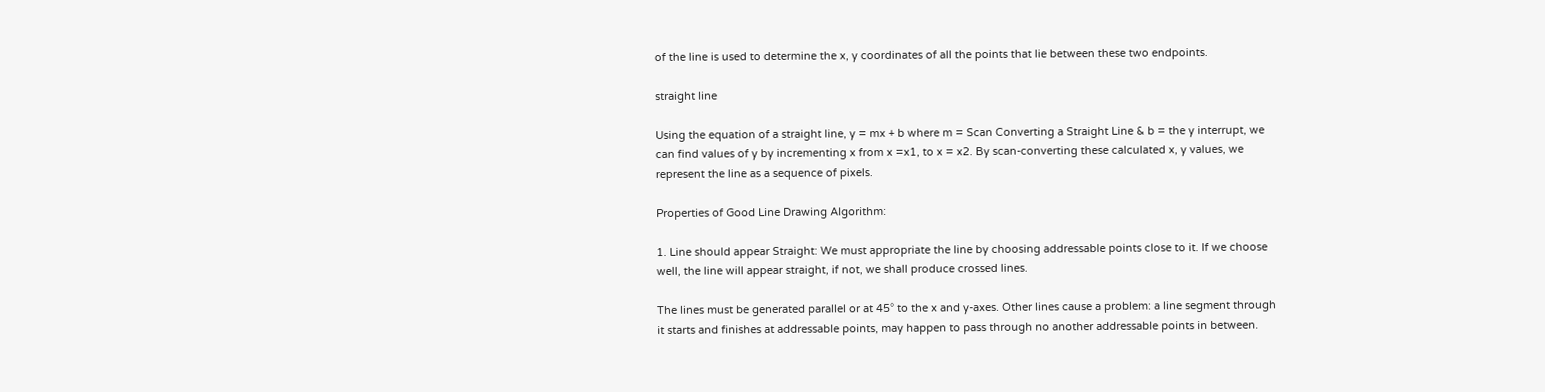of the line is used to determine the x, y coordinates of all the points that lie between these two endpoints.

straight line

Using the equation of a straight line, y = mx + b where m = Scan Converting a Straight Line & b = the y interrupt, we can find values of y by incrementing x from x =x1, to x = x2. By scan-converting these calculated x, y values, we represent the line as a sequence of pixels.

Properties of Good Line Drawing Algorithm:

1. Line should appear Straight: We must appropriate the line by choosing addressable points close to it. If we choose well, the line will appear straight, if not, we shall produce crossed lines.

The lines must be generated parallel or at 45° to the x and y-axes. Other lines cause a problem: a line segment through it starts and finishes at addressable points, may happen to pass through no another addressable points in between.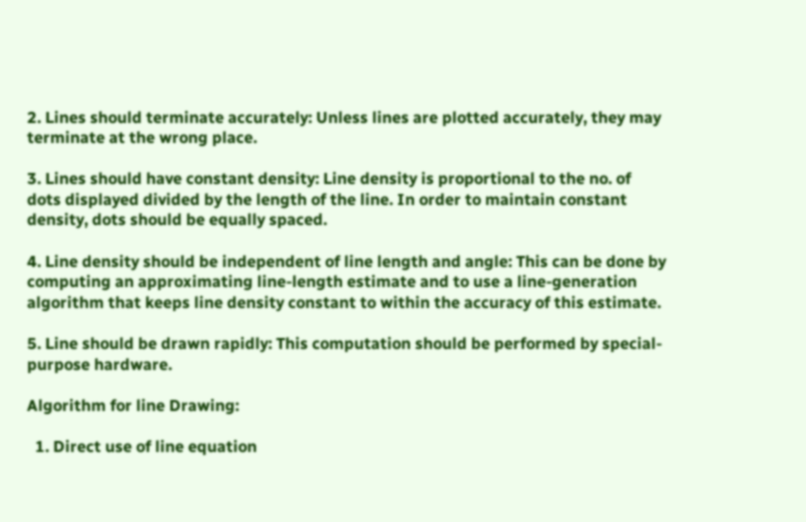2. Lines should terminate accurately: Unless lines are plotted accurately, they may terminate at the wrong place.

3. Lines should have constant density: Line density is proportional to the no. of dots displayed divided by the length of the line. In order to maintain constant density, dots should be equally spaced.

4. Line density should be independent of line length and angle: This can be done by computing an approximating line-length estimate and to use a line-generation algorithm that keeps line density constant to within the accuracy of this estimate.

5. Line should be drawn rapidly: This computation should be performed by special-purpose hardware.

Algorithm for line Drawing:

  1. Direct use of line equation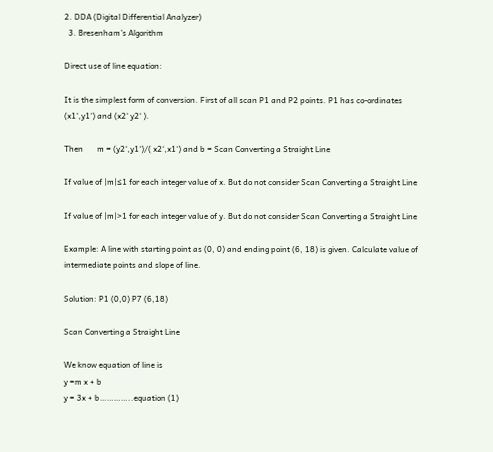2. DDA (Digital Differential Analyzer)
  3. Bresenham’s Algorithm

Direct use of line equation:

It is the simplest form of conversion. First of all scan P1 and P2 points. P1 has co-ordinates (x1‘,y1‘) and (x2‘ y2‘ ).

Then       m = (y2‘,y1‘)/( x2‘,x1‘) and b = Scan Converting a Straight Line

If value of |m|≤1 for each integer value of x. But do not consider Scan Converting a Straight Line

If value of |m|>1 for each integer value of y. But do not consider Scan Converting a Straight Line

Example: A line with starting point as (0, 0) and ending point (6, 18) is given. Calculate value of intermediate points and slope of line.

Solution: P1 (0,0) P7 (6,18)

Scan Converting a Straight Line

We know equation of line is
y =m x + b
y = 3x + b…………..equation (1)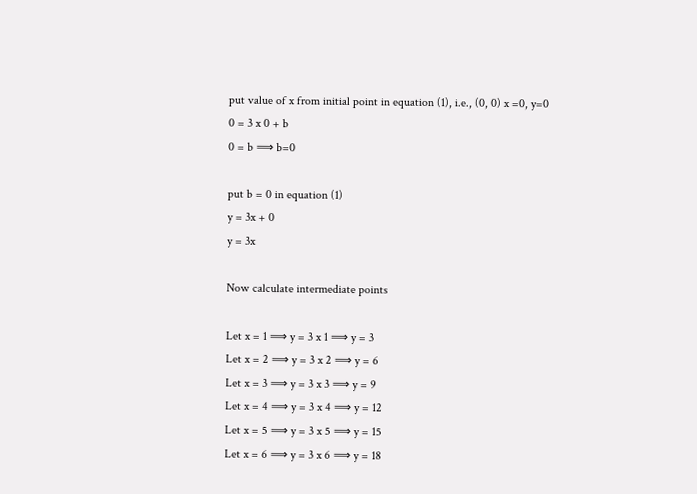put value of x from initial point in equation (1), i.e., (0, 0) x =0, y=0
0 = 3 x 0 + b
0 = b ⟹ b=0

put b = 0 in equation (1)
y = 3x + 0
y = 3x

Now calculate intermediate points

Let x = 1 ⟹ y = 3 x 1 ⟹ y = 3
Let x = 2 ⟹ y = 3 x 2 ⟹ y = 6
Let x = 3 ⟹ y = 3 x 3 ⟹ y = 9
Let x = 4 ⟹ y = 3 x 4 ⟹ y = 12
Let x = 5 ⟹ y = 3 x 5 ⟹ y = 15
Let x = 6 ⟹ y = 3 x 6 ⟹ y = 18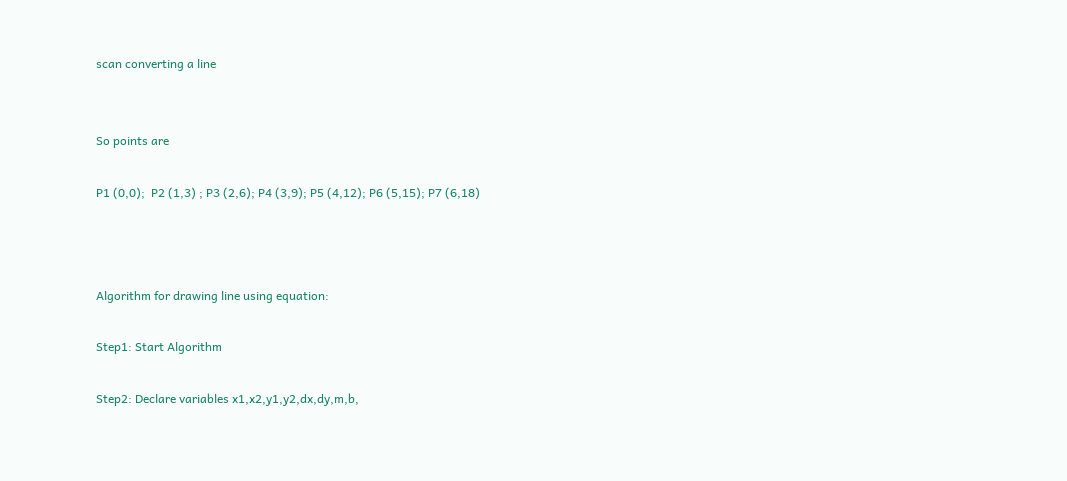scan converting a line


So points are

P1 (0,0);  P2 (1,3) ; P3 (2,6); P4 (3,9); P5 (4,12); P6 (5,15); P7 (6,18)



Algorithm for drawing line using equation:

Step1: Start Algorithm

Step2: Declare variables x1,x2,y1,y2,dx,dy,m,b,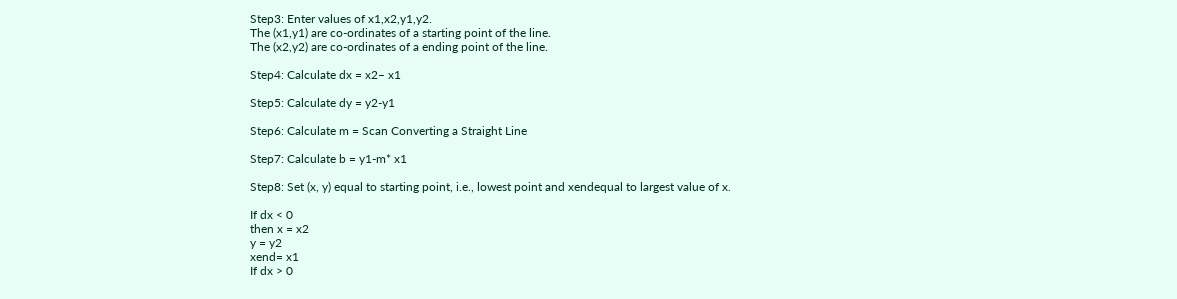Step3: Enter values of x1,x2,y1,y2.
The (x1,y1) are co-ordinates of a starting point of the line.
The (x2,y2) are co-ordinates of a ending point of the line.

Step4: Calculate dx = x2– x1

Step5: Calculate dy = y2-y1

Step6: Calculate m = Scan Converting a Straight Line

Step7: Calculate b = y1-m* x1

Step8: Set (x, y) equal to starting point, i.e., lowest point and xendequal to largest value of x.

If dx < 0
then x = x2
y = y2
xend= x1
If dx > 0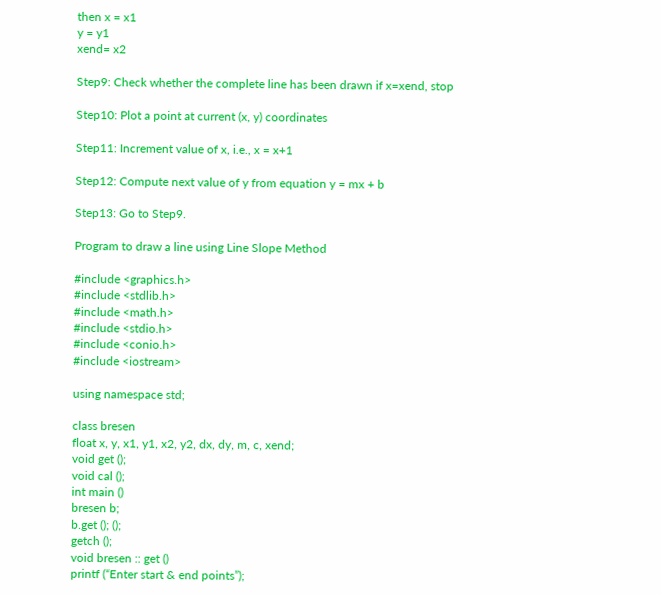then x = x1
y = y1
xend= x2

Step9: Check whether the complete line has been drawn if x=xend, stop

Step10: Plot a point at current (x, y) coordinates

Step11: Increment value of x, i.e., x = x+1

Step12: Compute next value of y from equation y = mx + b

Step13: Go to Step9.

Program to draw a line using Line Slope Method

#include <graphics.h>
#include <stdlib.h>
#include <math.h>
#include <stdio.h>
#include <conio.h>
#include <iostream>

using namespace std;

class bresen
float x, y, x1, y1, x2, y2, dx, dy, m, c, xend;
void get ();
void cal ();
int main ()
bresen b;
b.get (); ();
getch ();
void bresen :: get ()
printf (“Enter start & end points”);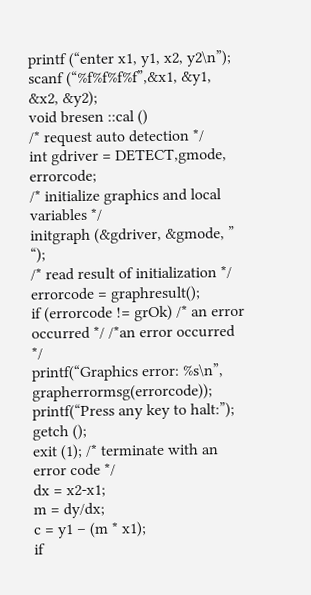printf (“enter x1, y1, x2, y2\n”);
scanf (“%f%f%f%f”,&x1, &y1, &x2, &y2);
void bresen ::cal ()
/* request auto detection */
int gdriver = DETECT,gmode, errorcode;
/* initialize graphics and local variables */
initgraph (&gdriver, &gmode, ” “);
/* read result of initialization */
errorcode = graphresult();
if (errorcode != grOk) /* an error occurred */ /*an error occurred */
printf(“Graphics error: %s\n”, grapherrormsg(errorcode));
printf(“Press any key to halt:”);
getch ();
exit (1); /* terminate with an error code */
dx = x2-x1;
m = dy/dx;
c = y1 – (m * x1);
if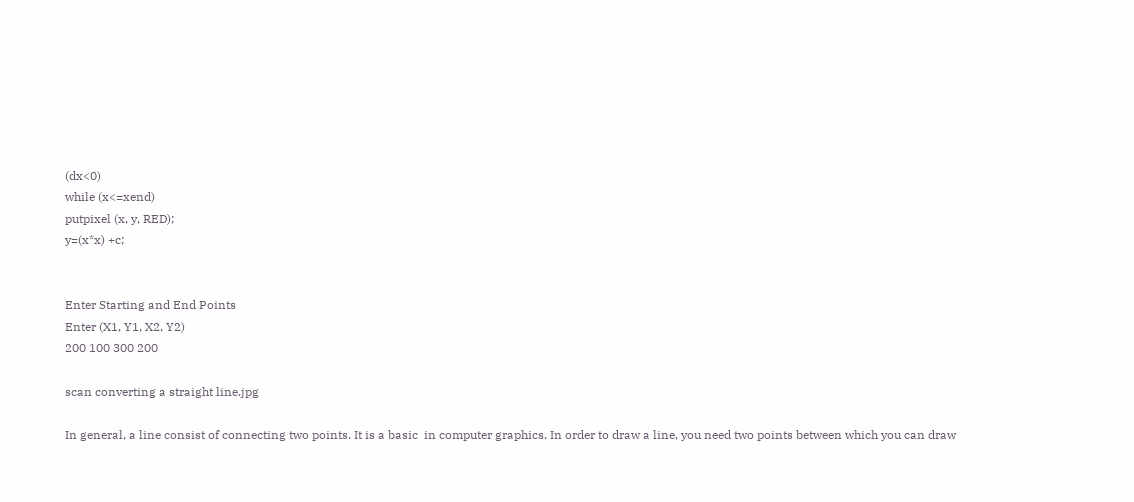(dx<0)
while (x<=xend)
putpixel (x, y, RED);
y=(x*x) +c;


Enter Starting and End Points
Enter (X1, Y1, X2, Y2)
200 100 300 200

scan converting a straight line.jpg

In general, a line consist of connecting two points. It is a basic  in computer graphics. In order to draw a line, you need two points between which you can draw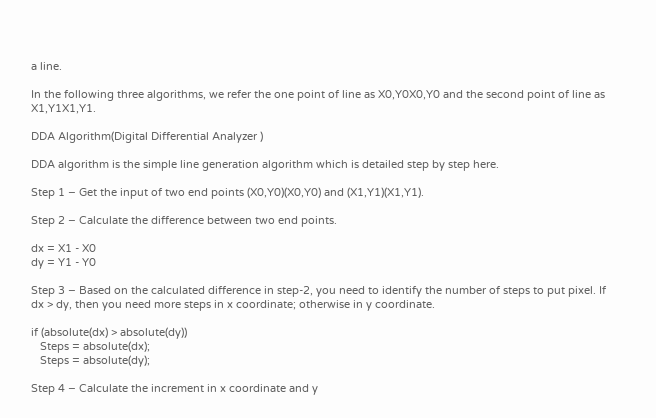a line.

In the following three algorithms, we refer the one point of line as X0,Y0X0,Y0 and the second point of line as X1,Y1X1,Y1.

DDA Algorithm(Digital Differential Analyzer )

DDA algorithm is the simple line generation algorithm which is detailed step by step here.

Step 1 − Get the input of two end points (X0,Y0)(X0,Y0) and (X1,Y1)(X1,Y1).

Step 2 − Calculate the difference between two end points.

dx = X1 - X0
dy = Y1 - Y0

Step 3 − Based on the calculated difference in step-2, you need to identify the number of steps to put pixel. If dx > dy, then you need more steps in x coordinate; otherwise in y coordinate.

if (absolute(dx) > absolute(dy))
   Steps = absolute(dx);
   Steps = absolute(dy);

Step 4 − Calculate the increment in x coordinate and y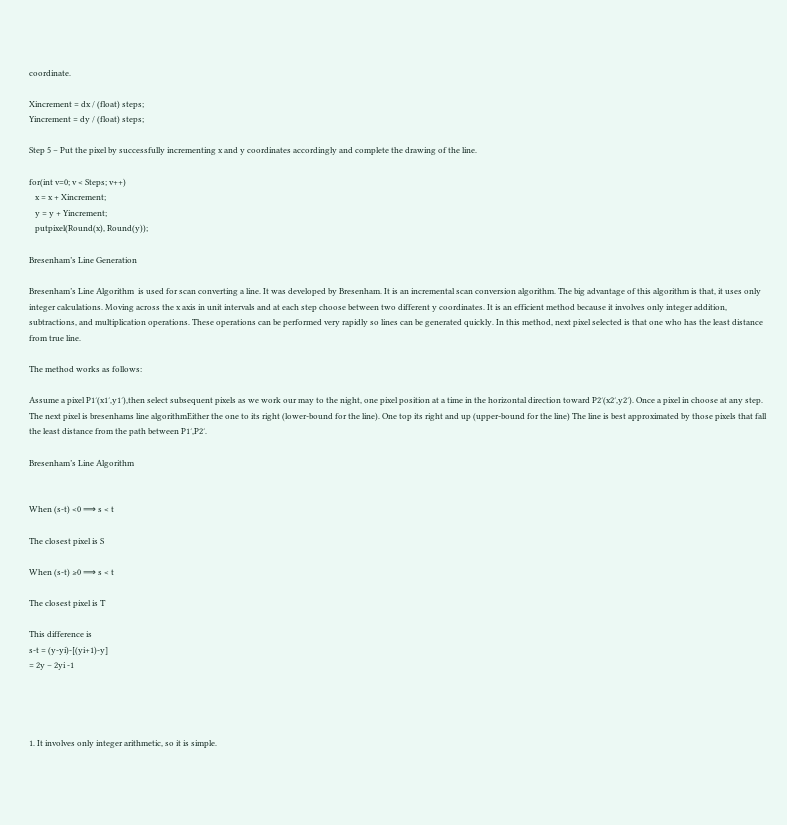coordinate.

Xincrement = dx / (float) steps;
Yincrement = dy / (float) steps;

Step 5 − Put the pixel by successfully incrementing x and y coordinates accordingly and complete the drawing of the line.

for(int v=0; v < Steps; v++)
   x = x + Xincrement;
   y = y + Yincrement;
   putpixel(Round(x), Round(y));

Bresenham’s Line Generation

Bresenham’s Line Algorithm  is used for scan converting a line. It was developed by Bresenham. It is an incremental scan conversion algorithm. The big advantage of this algorithm is that, it uses only integer calculations. Moving across the x axis in unit intervals and at each step choose between two different y coordinates. It is an efficient method because it involves only integer addition, subtractions, and multiplication operations. These operations can be performed very rapidly so lines can be generated quickly. In this method, next pixel selected is that one who has the least distance from true line.

The method works as follows:

Assume a pixel P1′(x1′,y1′),then select subsequent pixels as we work our may to the night, one pixel position at a time in the horizontal direction toward P2′(x2′,y2′). Once a pixel in choose at any step. The next pixel is bresenhams line algorithmEither the one to its right (lower-bound for the line). One top its right and up (upper-bound for the line) The line is best approximated by those pixels that fall the least distance from the path between P1′,P2′.

Bresenham’s Line Algorithm


When (s-t) <0 ⟹ s < t

The closest pixel is S

When (s-t) ≥0 ⟹ s < t

The closest pixel is T

This difference is
s-t = (y-yi)-[(yi+1)-y]
= 2y – 2yi -1




1. It involves only integer arithmetic, so it is simple.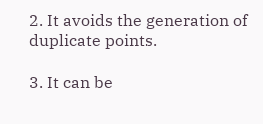2. It avoids the generation of duplicate points.

3. It can be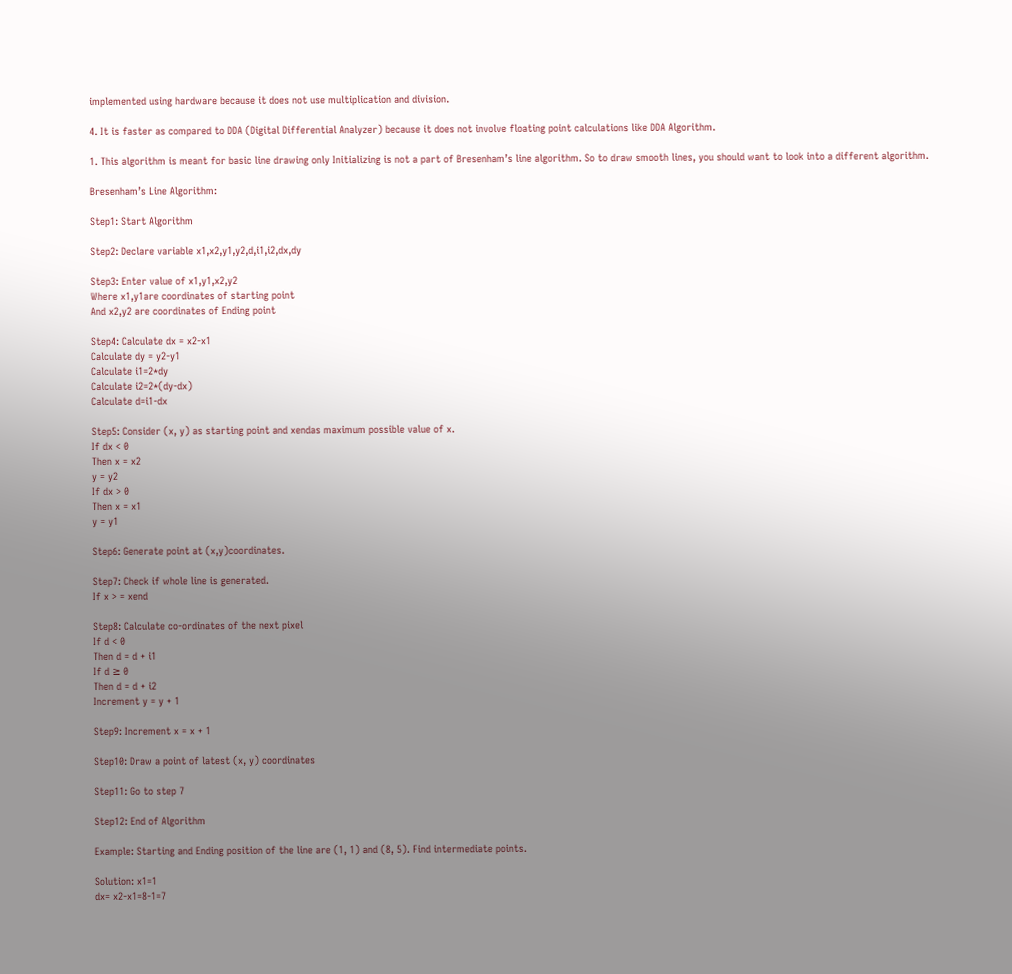implemented using hardware because it does not use multiplication and division.

4. It is faster as compared to DDA (Digital Differential Analyzer) because it does not involve floating point calculations like DDA Algorithm.

1. This algorithm is meant for basic line drawing only Initializing is not a part of Bresenham’s line algorithm. So to draw smooth lines, you should want to look into a different algorithm.

Bresenham’s Line Algorithm:

Step1: Start Algorithm

Step2: Declare variable x1,x2,y1,y2,d,i1,i2,dx,dy

Step3: Enter value of x1,y1,x2,y2
Where x1,y1are coordinates of starting point
And x2,y2 are coordinates of Ending point

Step4: Calculate dx = x2-x1
Calculate dy = y2-y1
Calculate i1=2*dy
Calculate i2=2*(dy-dx)
Calculate d=i1-dx

Step5: Consider (x, y) as starting point and xendas maximum possible value of x.
If dx < 0
Then x = x2
y = y2
If dx > 0
Then x = x1
y = y1

Step6: Generate point at (x,y)coordinates.

Step7: Check if whole line is generated.
If x > = xend

Step8: Calculate co-ordinates of the next pixel
If d < 0
Then d = d + i1
If d ≥ 0
Then d = d + i2
Increment y = y + 1

Step9: Increment x = x + 1

Step10: Draw a point of latest (x, y) coordinates

Step11: Go to step 7

Step12: End of Algorithm

Example: Starting and Ending position of the line are (1, 1) and (8, 5). Find intermediate points.

Solution: x1=1
dx= x2-x1=8-1=7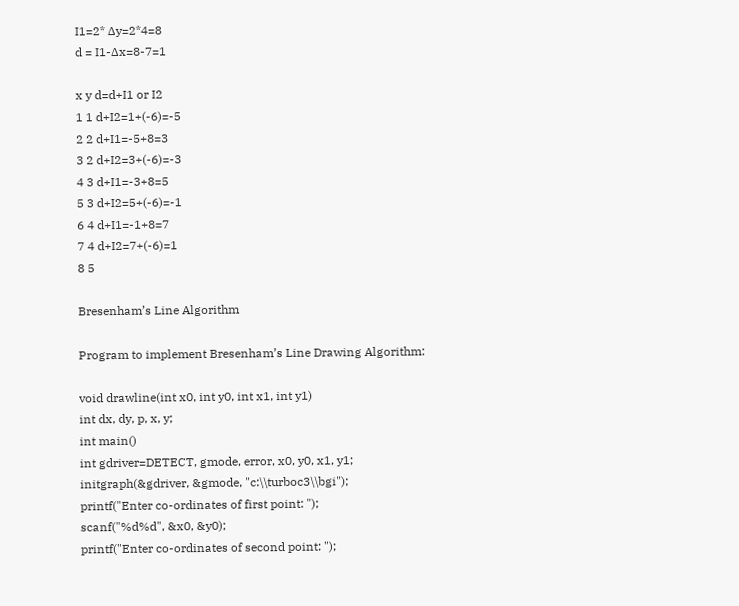I1=2* ∆y=2*4=8
d = I1-∆x=8-7=1

x y d=d+I1 or I2
1 1 d+I2=1+(-6)=-5
2 2 d+I1=-5+8=3
3 2 d+I2=3+(-6)=-3
4 3 d+I1=-3+8=5
5 3 d+I2=5+(-6)=-1
6 4 d+I1=-1+8=7
7 4 d+I2=7+(-6)=1
8 5

Bresenham’s Line Algorithm

Program to implement Bresenham’s Line Drawing Algorithm:

void drawline(int x0, int y0, int x1, int y1)
int dx, dy, p, x, y;
int main()
int gdriver=DETECT, gmode, error, x0, y0, x1, y1;
initgraph(&gdriver, &gmode, "c:\\turboc3\\bgi");
printf("Enter co-ordinates of first point: ");
scanf("%d%d", &x0, &y0);
printf("Enter co-ordinates of second point: ");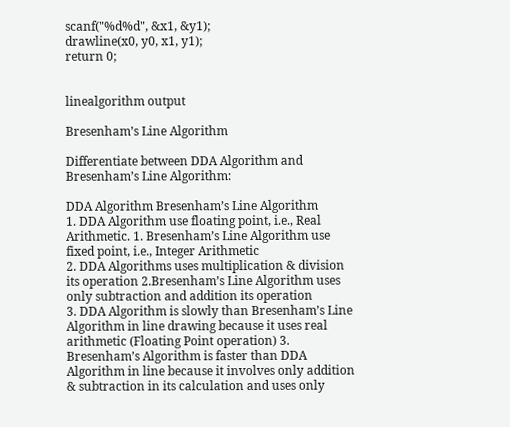scanf("%d%d", &x1, &y1);
drawline(x0, y0, x1, y1);
return 0;


linealgorithm output

Bresenham’s Line Algorithm

Differentiate between DDA Algorithm and Bresenham’s Line Algorithm:

DDA Algorithm Bresenham’s Line Algorithm
1. DDA Algorithm use floating point, i.e., Real Arithmetic. 1. Bresenham’s Line Algorithm use fixed point, i.e., Integer Arithmetic
2. DDA Algorithms uses multiplication & division its operation 2.Bresenham’s Line Algorithm uses only subtraction and addition its operation
3. DDA Algorithm is slowly than Bresenham’s Line Algorithm in line drawing because it uses real arithmetic (Floating Point operation) 3. Bresenham’s Algorithm is faster than DDA Algorithm in line because it involves only addition & subtraction in its calculation and uses only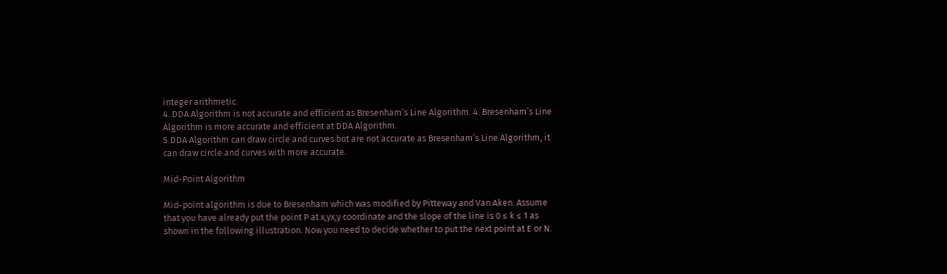integer arithmetic.
4. DDA Algorithm is not accurate and efficient as Bresenham’s Line Algorithm. 4. Bresenham’s Line Algorithm is more accurate and efficient at DDA Algorithm.
5.DDA Algorithm can draw circle and curves but are not accurate as Bresenham’s Line Algorithm, it can draw circle and curves with more accurate.

Mid-Point Algorithm

Mid-point algorithm is due to Bresenham which was modified by Pitteway and Van Aken. Assume that you have already put the point P at x,yx,y coordinate and the slope of the line is 0 ≤ k ≤ 1 as shown in the following illustration. Now you need to decide whether to put the next point at E or N.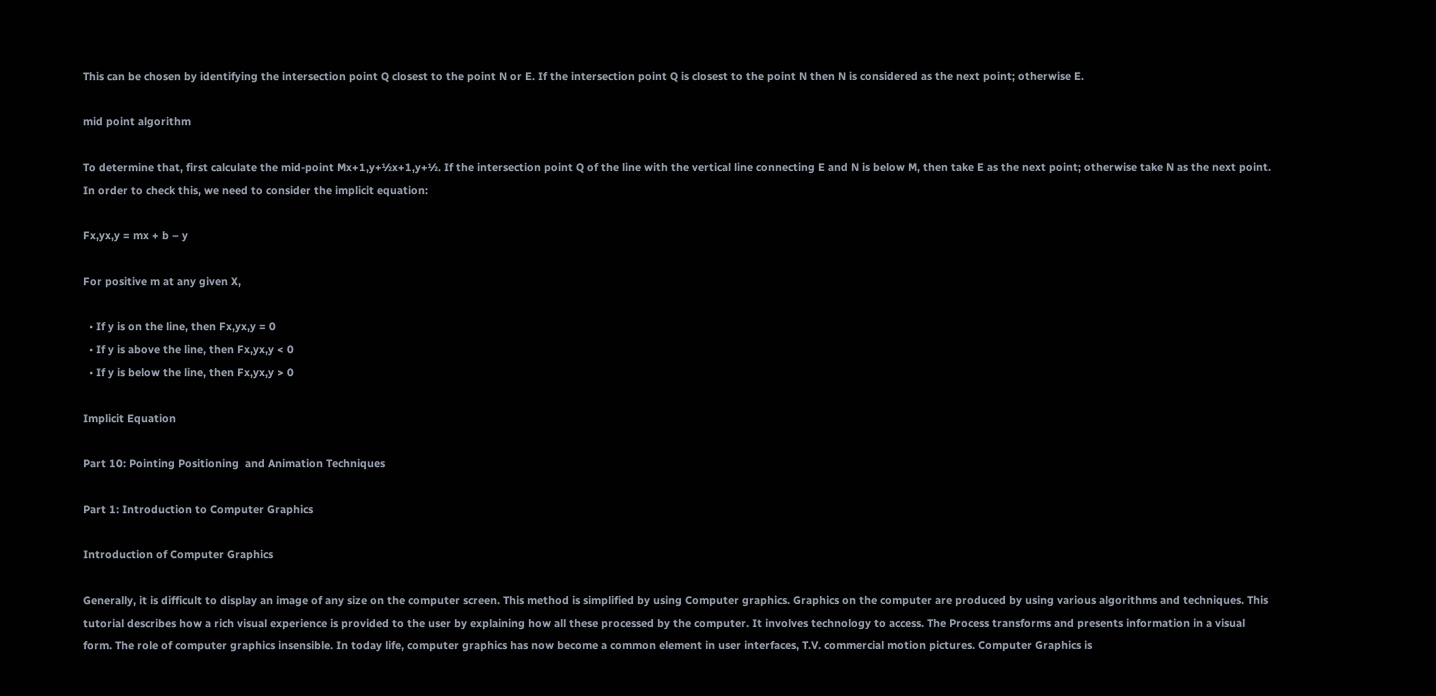This can be chosen by identifying the intersection point Q closest to the point N or E. If the intersection point Q is closest to the point N then N is considered as the next point; otherwise E.

mid point algorithm

To determine that, first calculate the mid-point Mx+1,y+½x+1,y+½. If the intersection point Q of the line with the vertical line connecting E and N is below M, then take E as the next point; otherwise take N as the next point. In order to check this, we need to consider the implicit equation:

Fx,yx,y = mx + b – y

For positive m at any given X,

  • If y is on the line, then Fx,yx,y = 0
  • If y is above the line, then Fx,yx,y < 0
  • If y is below the line, then Fx,yx,y > 0

Implicit Equation

Part 10: Pointing Positioning  and Animation Techniques

Part 1: Introduction to Computer Graphics

Introduction of Computer Graphics

Generally, it is difficult to display an image of any size on the computer screen. This method is simplified by using Computer graphics. Graphics on the computer are produced by using various algorithms and techniques. This tutorial describes how a rich visual experience is provided to the user by explaining how all these processed by the computer. It involves technology to access. The Process transforms and presents information in a visual form. The role of computer graphics insensible. In today life, computer graphics has now become a common element in user interfaces, T.V. commercial motion pictures. Computer Graphics is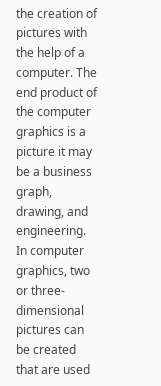the creation of pictures with the help of a computer. The end product of the computer graphics is a picture it may be a business graph, drawing, and engineering. In computer graphics, two or three-dimensional pictures can be created that are used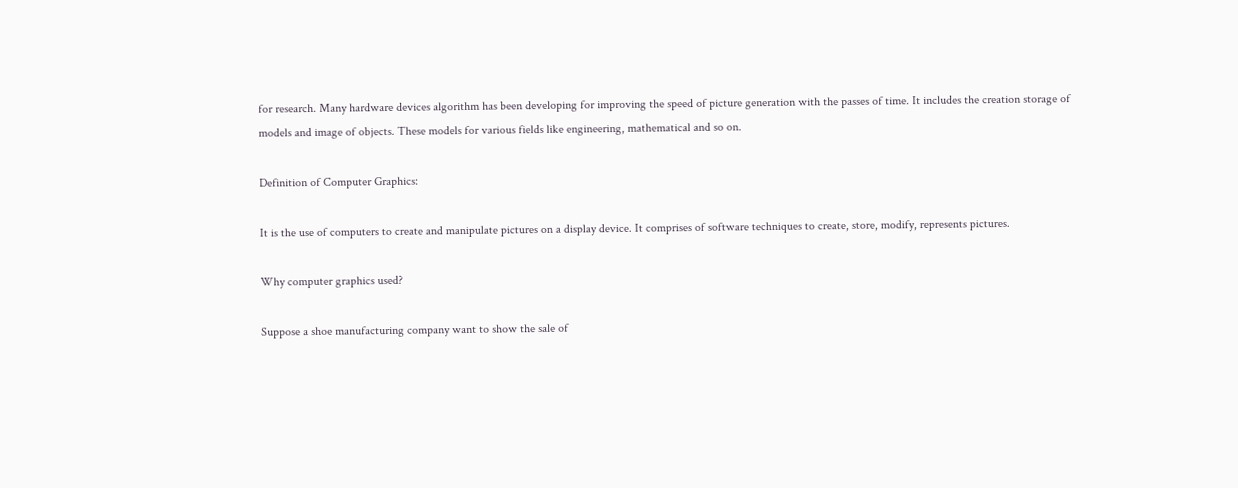for research. Many hardware devices algorithm has been developing for improving the speed of picture generation with the passes of time. It includes the creation storage of models and image of objects. These models for various fields like engineering, mathematical and so on.

Definition of Computer Graphics:

It is the use of computers to create and manipulate pictures on a display device. It comprises of software techniques to create, store, modify, represents pictures.

Why computer graphics used?

Suppose a shoe manufacturing company want to show the sale of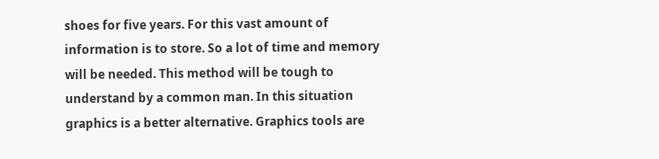shoes for five years. For this vast amount of information is to store. So a lot of time and memory will be needed. This method will be tough to understand by a common man. In this situation graphics is a better alternative. Graphics tools are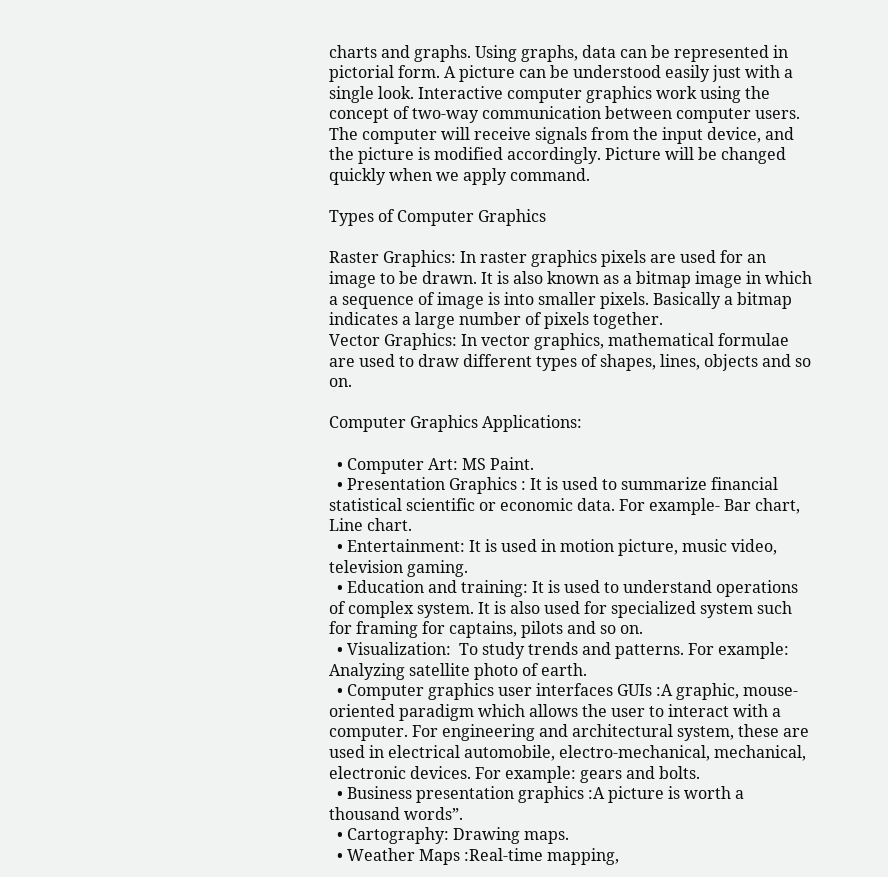charts and graphs. Using graphs, data can be represented in pictorial form. A picture can be understood easily just with a single look. Interactive computer graphics work using the concept of two-way communication between computer users. The computer will receive signals from the input device, and the picture is modified accordingly. Picture will be changed quickly when we apply command.

Types of Computer Graphics

Raster Graphics: In raster graphics pixels are used for an image to be drawn. It is also known as a bitmap image in which a sequence of image is into smaller pixels. Basically a bitmap indicates a large number of pixels together.
Vector Graphics: In vector graphics, mathematical formulae are used to draw different types of shapes, lines, objects and so on.

Computer Graphics Applications:

  • Computer Art: MS Paint.
  • Presentation Graphics : It is used to summarize financial statistical scientific or economic data. For example- Bar chart, Line chart.
  • Entertainment: It is used in motion picture, music video, television gaming.
  • Education and training: It is used to understand operations of complex system. It is also used for specialized system such for framing for captains, pilots and so on.
  • Visualization:  To study trends and patterns. For example: Analyzing satellite photo of earth.
  • Computer graphics user interfaces GUIs :A graphic, mouse-oriented paradigm which allows the user to interact with a computer. For engineering and architectural system, these are used in electrical automobile, electro-mechanical, mechanical, electronic devices. For example: gears and bolts.
  • Business presentation graphics :A picture is worth a thousand words”.
  • Cartography: Drawing maps.
  • Weather Maps :Real-time mapping,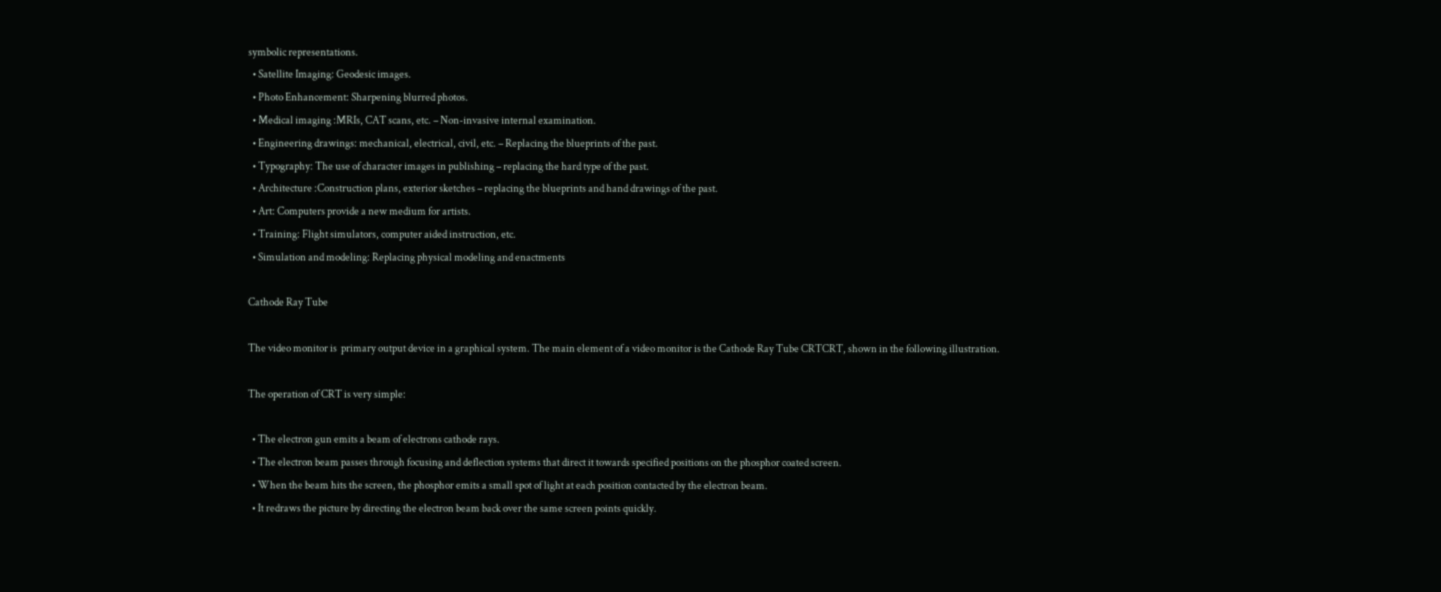symbolic representations.
  • Satellite Imaging: Geodesic images.
  • Photo Enhancement: Sharpening blurred photos.
  • Medical imaging :MRIs, CAT scans, etc. – Non-invasive internal examination.
  • Engineering drawings: mechanical, electrical, civil, etc. – Replacing the blueprints of the past.
  • Typography: The use of character images in publishing – replacing the hard type of the past.
  • Architecture :Construction plans, exterior sketches – replacing the blueprints and hand drawings of the past.
  • Art: Computers provide a new medium for artists.
  • Training: Flight simulators, computer aided instruction, etc.
  • Simulation and modeling: Replacing physical modeling and enactments

Cathode Ray Tube

The video monitor is  primary output device in a graphical system. The main element of a video monitor is the Cathode Ray Tube CRTCRT, shown in the following illustration.

The operation of CRT is very simple:

  • The electron gun emits a beam of electrons cathode rays.
  • The electron beam passes through focusing and deflection systems that direct it towards specified positions on the phosphor coated screen.
  • When the beam hits the screen, the phosphor emits a small spot of light at each position contacted by the electron beam.
  • It redraws the picture by directing the electron beam back over the same screen points quickly.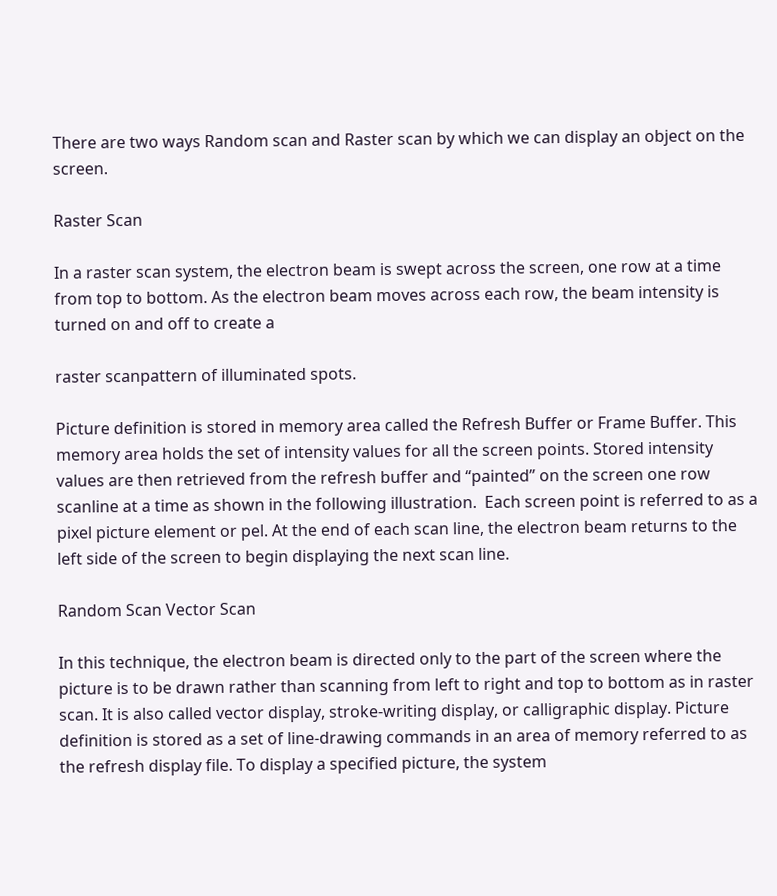There are two ways Random scan and Raster scan by which we can display an object on the screen.

Raster Scan

In a raster scan system, the electron beam is swept across the screen, one row at a time from top to bottom. As the electron beam moves across each row, the beam intensity is turned on and off to create a

raster scanpattern of illuminated spots.

Picture definition is stored in memory area called the Refresh Buffer or Frame Buffer. This memory area holds the set of intensity values for all the screen points. Stored intensity values are then retrieved from the refresh buffer and “painted” on the screen one row scanline at a time as shown in the following illustration.  Each screen point is referred to as a pixel picture element or pel. At the end of each scan line, the electron beam returns to the left side of the screen to begin displaying the next scan line.

Random Scan Vector Scan

In this technique, the electron beam is directed only to the part of the screen where the picture is to be drawn rather than scanning from left to right and top to bottom as in raster scan. It is also called vector display, stroke-writing display, or calligraphic display. Picture definition is stored as a set of line-drawing commands in an area of memory referred to as the refresh display file. To display a specified picture, the system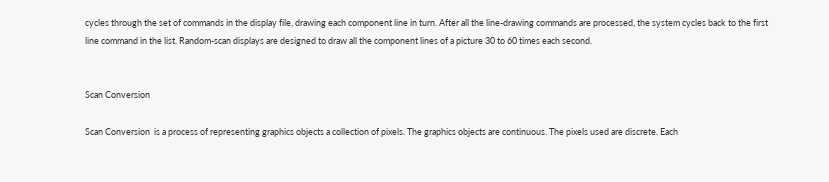cycles through the set of commands in the display file, drawing each component line in turn. After all the line-drawing commands are processed, the system cycles back to the first line command in the list. Random-scan displays are designed to draw all the component lines of a picture 30 to 60 times each second.


Scan Conversion

Scan Conversion  is a process of representing graphics objects a collection of pixels. The graphics objects are continuous. The pixels used are discrete. Each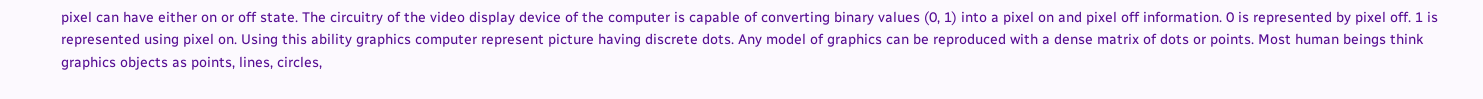pixel can have either on or off state. The circuitry of the video display device of the computer is capable of converting binary values (0, 1) into a pixel on and pixel off information. 0 is represented by pixel off. 1 is represented using pixel on. Using this ability graphics computer represent picture having discrete dots. Any model of graphics can be reproduced with a dense matrix of dots or points. Most human beings think graphics objects as points, lines, circles,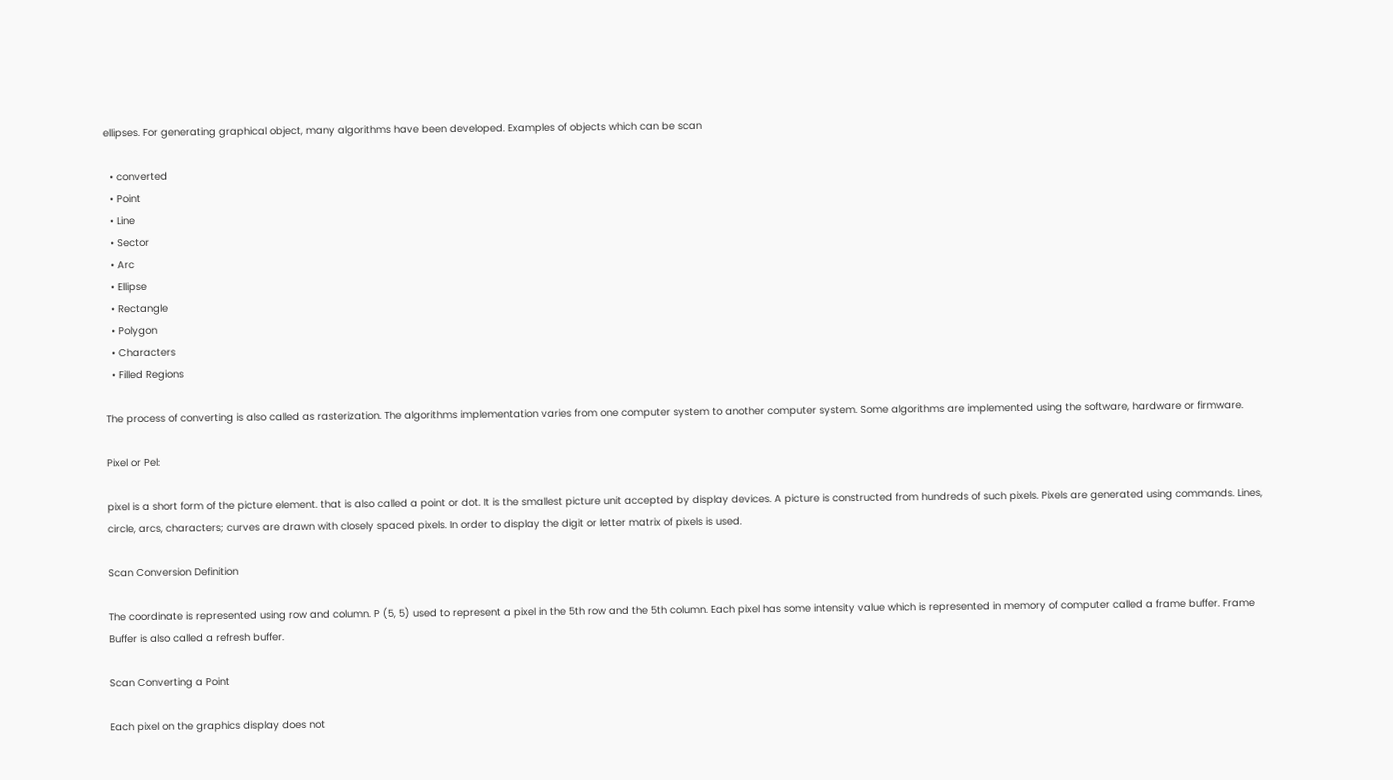ellipses. For generating graphical object, many algorithms have been developed. Examples of objects which can be scan

  • converted
  • Point
  • Line
  • Sector
  • Arc
  • Ellipse
  • Rectangle
  • Polygon
  • Characters
  • Filled Regions

The process of converting is also called as rasterization. The algorithms implementation varies from one computer system to another computer system. Some algorithms are implemented using the software, hardware or firmware.

Pixel or Pel:

pixel is a short form of the picture element. that is also called a point or dot. It is the smallest picture unit accepted by display devices. A picture is constructed from hundreds of such pixels. Pixels are generated using commands. Lines, circle, arcs, characters; curves are drawn with closely spaced pixels. In order to display the digit or letter matrix of pixels is used.

Scan Conversion Definition

The coordinate is represented using row and column. P (5, 5) used to represent a pixel in the 5th row and the 5th column. Each pixel has some intensity value which is represented in memory of computer called a frame buffer. Frame Buffer is also called a refresh buffer.

Scan Converting a Point

Each pixel on the graphics display does not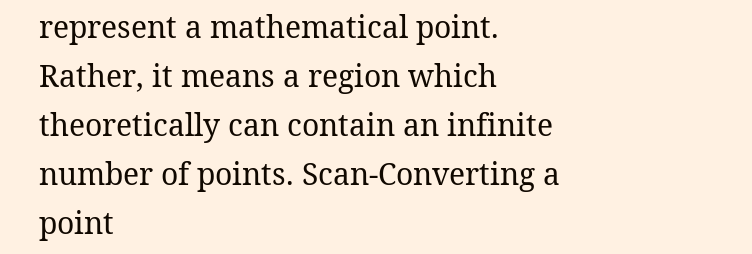represent a mathematical point. Rather, it means a region which theoretically can contain an infinite number of points. Scan-Converting a point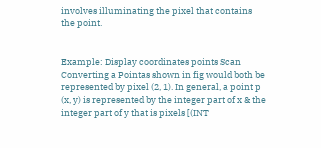involves illuminating the pixel that contains the point.


Example: Display coordinates points Scan Converting a Pointas shown in fig would both be represented by pixel (2, 1). In general, a point p (x, y) is represented by the integer part of x & the integer part of y that is pixels [(INT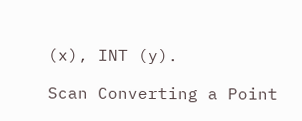(x), INT (y).

Scan Converting a Point